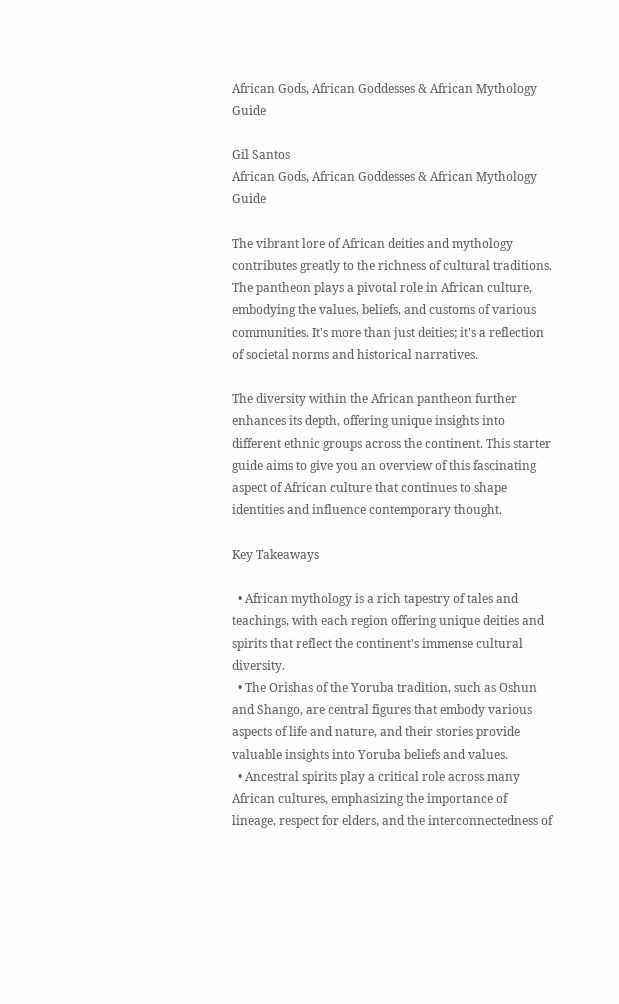African Gods, African Goddesses & African Mythology Guide

Gil Santos
African Gods, African Goddesses & African Mythology Guide

The vibrant lore of African deities and mythology contributes greatly to the richness of cultural traditions. The pantheon plays a pivotal role in African culture, embodying the values, beliefs, and customs of various communities. It's more than just deities; it's a reflection of societal norms and historical narratives.

The diversity within the African pantheon further enhances its depth, offering unique insights into different ethnic groups across the continent. This starter guide aims to give you an overview of this fascinating aspect of African culture that continues to shape identities and influence contemporary thought.

Key Takeaways

  • African mythology is a rich tapestry of tales and teachings, with each region offering unique deities and spirits that reflect the continent's immense cultural diversity.
  • The Orishas of the Yoruba tradition, such as Oshun and Shango, are central figures that embody various aspects of life and nature, and their stories provide valuable insights into Yoruba beliefs and values.
  • Ancestral spirits play a critical role across many African cultures, emphasizing the importance of lineage, respect for elders, and the interconnectedness of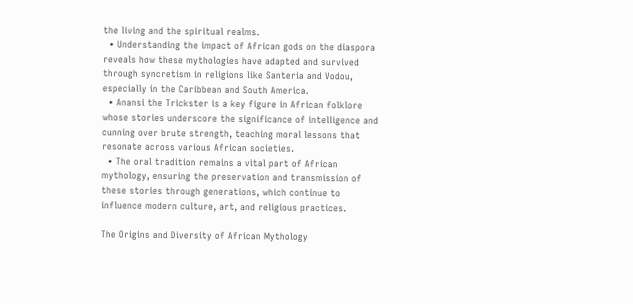the living and the spiritual realms.
  • Understanding the impact of African gods on the diaspora reveals how these mythologies have adapted and survived through syncretism in religions like Santeria and Vodou, especially in the Caribbean and South America.
  • Anansi the Trickster is a key figure in African folklore whose stories underscore the significance of intelligence and cunning over brute strength, teaching moral lessons that resonate across various African societies.
  • The oral tradition remains a vital part of African mythology, ensuring the preservation and transmission of these stories through generations, which continue to influence modern culture, art, and religious practices.

The Origins and Diversity of African Mythology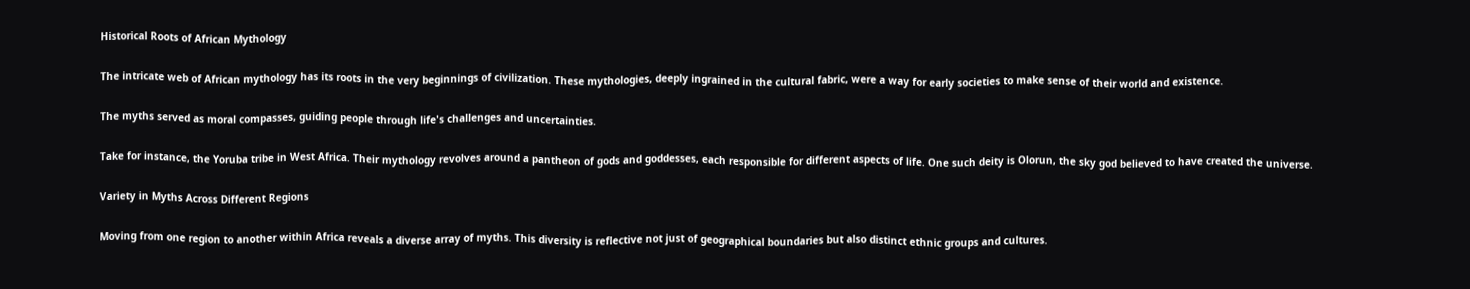Historical Roots of African Mythology

The intricate web of African mythology has its roots in the very beginnings of civilization. These mythologies, deeply ingrained in the cultural fabric, were a way for early societies to make sense of their world and existence.

The myths served as moral compasses, guiding people through life's challenges and uncertainties.

Take for instance, the Yoruba tribe in West Africa. Their mythology revolves around a pantheon of gods and goddesses, each responsible for different aspects of life. One such deity is Olorun, the sky god believed to have created the universe.

Variety in Myths Across Different Regions

Moving from one region to another within Africa reveals a diverse array of myths. This diversity is reflective not just of geographical boundaries but also distinct ethnic groups and cultures.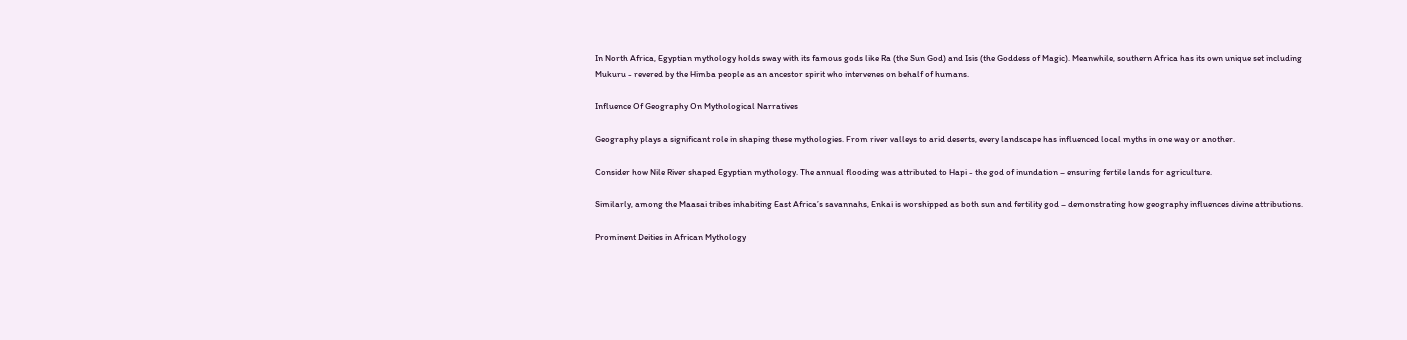In North Africa, Egyptian mythology holds sway with its famous gods like Ra (the Sun God) and Isis (the Goddess of Magic). Meanwhile, southern Africa has its own unique set including Mukuru - revered by the Himba people as an ancestor spirit who intervenes on behalf of humans.

Influence Of Geography On Mythological Narratives

Geography plays a significant role in shaping these mythologies. From river valleys to arid deserts, every landscape has influenced local myths in one way or another.

Consider how Nile River shaped Egyptian mythology. The annual flooding was attributed to Hapi - the god of inundation – ensuring fertile lands for agriculture.

Similarly, among the Maasai tribes inhabiting East Africa’s savannahs, Enkai is worshipped as both sun and fertility god – demonstrating how geography influences divine attributions.

Prominent Deities in African Mythology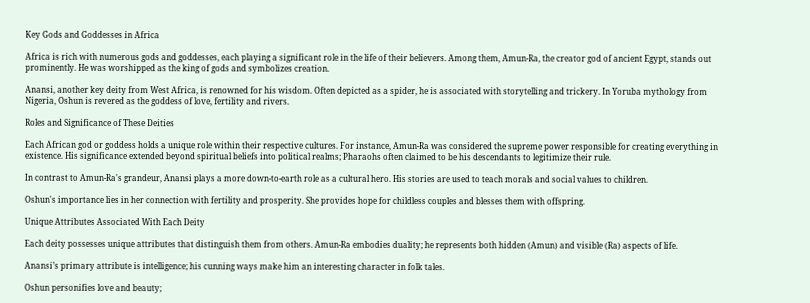Key Gods and Goddesses in Africa

Africa is rich with numerous gods and goddesses, each playing a significant role in the life of their believers. Among them, Amun-Ra, the creator god of ancient Egypt, stands out prominently. He was worshipped as the king of gods and symbolizes creation.

Anansi, another key deity from West Africa, is renowned for his wisdom. Often depicted as a spider, he is associated with storytelling and trickery. In Yoruba mythology from Nigeria, Oshun is revered as the goddess of love, fertility and rivers.

Roles and Significance of These Deities

Each African god or goddess holds a unique role within their respective cultures. For instance, Amun-Ra was considered the supreme power responsible for creating everything in existence. His significance extended beyond spiritual beliefs into political realms; Pharaohs often claimed to be his descendants to legitimize their rule.

In contrast to Amun-Ra's grandeur, Anansi plays a more down-to-earth role as a cultural hero. His stories are used to teach morals and social values to children.

Oshun's importance lies in her connection with fertility and prosperity. She provides hope for childless couples and blesses them with offspring.

Unique Attributes Associated With Each Deity

Each deity possesses unique attributes that distinguish them from others. Amun-Ra embodies duality; he represents both hidden (Amun) and visible (Ra) aspects of life.

Anansi’s primary attribute is intelligence; his cunning ways make him an interesting character in folk tales.

Oshun personifies love and beauty;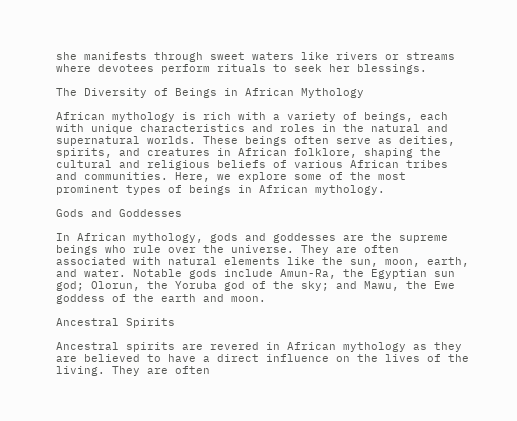she manifests through sweet waters like rivers or streams where devotees perform rituals to seek her blessings.

The Diversity of Beings in African Mythology

African mythology is rich with a variety of beings, each with unique characteristics and roles in the natural and supernatural worlds. These beings often serve as deities, spirits, and creatures in African folklore, shaping the cultural and religious beliefs of various African tribes and communities. Here, we explore some of the most prominent types of beings in African mythology.

Gods and Goddesses

In African mythology, gods and goddesses are the supreme beings who rule over the universe. They are often associated with natural elements like the sun, moon, earth, and water. Notable gods include Amun-Ra, the Egyptian sun god; Olorun, the Yoruba god of the sky; and Mawu, the Ewe goddess of the earth and moon.

Ancestral Spirits

Ancestral spirits are revered in African mythology as they are believed to have a direct influence on the lives of the living. They are often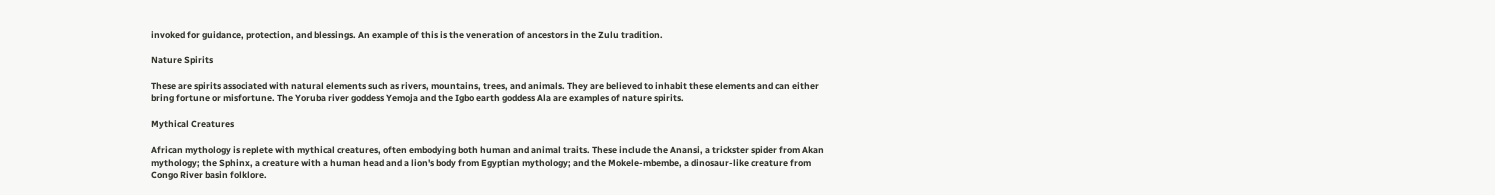invoked for guidance, protection, and blessings. An example of this is the veneration of ancestors in the Zulu tradition.

Nature Spirits

These are spirits associated with natural elements such as rivers, mountains, trees, and animals. They are believed to inhabit these elements and can either bring fortune or misfortune. The Yoruba river goddess Yemoja and the Igbo earth goddess Ala are examples of nature spirits.

Mythical Creatures

African mythology is replete with mythical creatures, often embodying both human and animal traits. These include the Anansi, a trickster spider from Akan mythology; the Sphinx, a creature with a human head and a lion's body from Egyptian mythology; and the Mokele-mbembe, a dinosaur-like creature from Congo River basin folklore.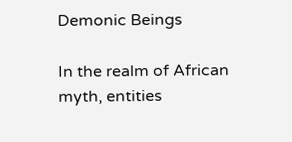Demonic Beings

In the realm of African myth, entities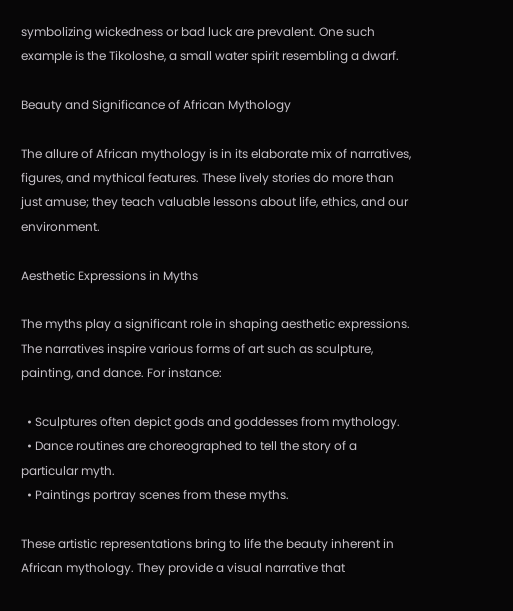symbolizing wickedness or bad luck are prevalent. One such example is the Tikoloshe, a small water spirit resembling a dwarf.

Beauty and Significance of African Mythology

The allure of African mythology is in its elaborate mix of narratives, figures, and mythical features. These lively stories do more than just amuse; they teach valuable lessons about life, ethics, and our environment.

Aesthetic Expressions in Myths

The myths play a significant role in shaping aesthetic expressions. The narratives inspire various forms of art such as sculpture, painting, and dance. For instance:

  • Sculptures often depict gods and goddesses from mythology.
  • Dance routines are choreographed to tell the story of a particular myth.
  • Paintings portray scenes from these myths.

These artistic representations bring to life the beauty inherent in African mythology. They provide a visual narrative that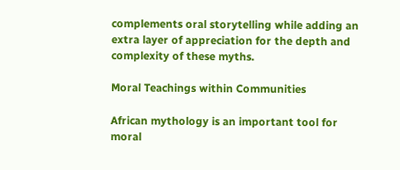complements oral storytelling while adding an extra layer of appreciation for the depth and complexity of these myths.

Moral Teachings within Communities

African mythology is an important tool for moral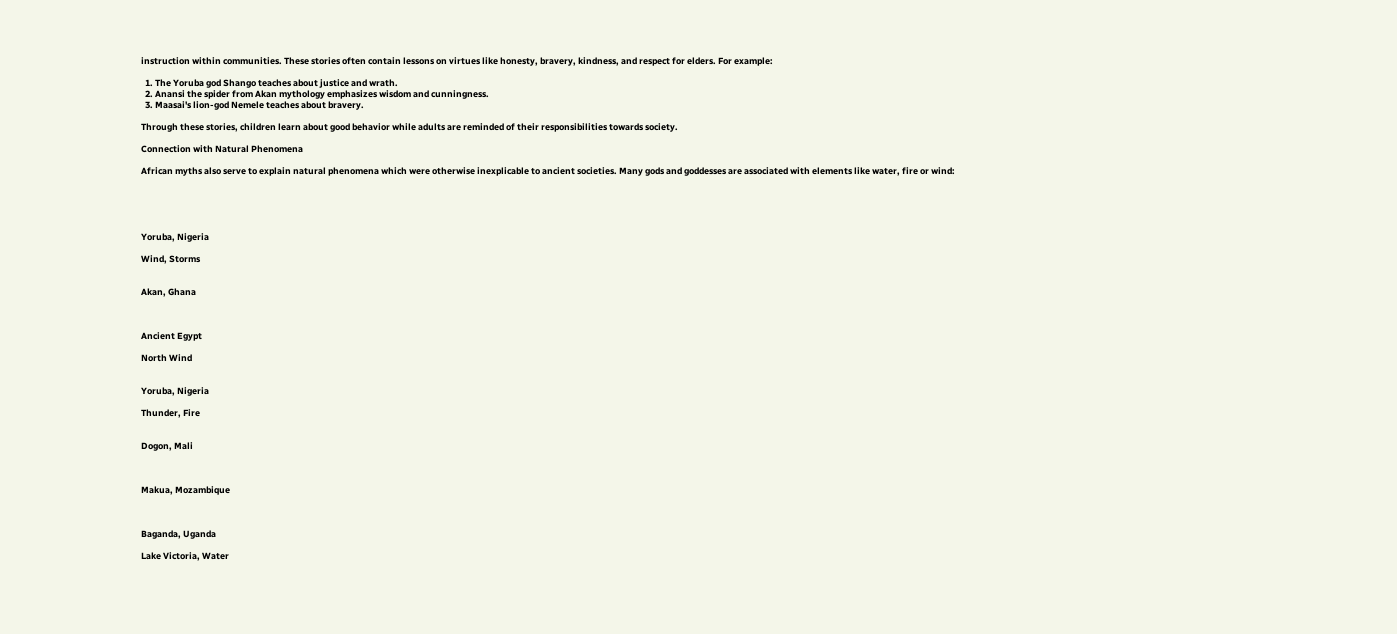instruction within communities. These stories often contain lessons on virtues like honesty, bravery, kindness, and respect for elders. For example:

  1. The Yoruba god Shango teaches about justice and wrath.
  2. Anansi the spider from Akan mythology emphasizes wisdom and cunningness.
  3. Maasai's lion-god Nemele teaches about bravery.

Through these stories, children learn about good behavior while adults are reminded of their responsibilities towards society.

Connection with Natural Phenomena

African myths also serve to explain natural phenomena which were otherwise inexplicable to ancient societies. Many gods and goddesses are associated with elements like water, fire or wind:





Yoruba, Nigeria

Wind, Storms


Akan, Ghana



Ancient Egypt

North Wind


Yoruba, Nigeria

Thunder, Fire


Dogon, Mali



Makua, Mozambique



Baganda, Uganda

Lake Victoria, Water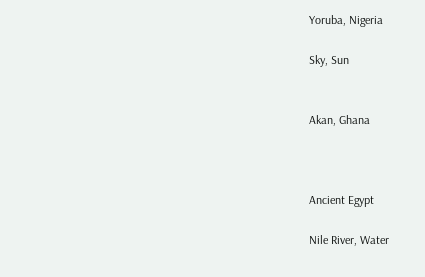Yoruba, Nigeria

Sky, Sun


Akan, Ghana



Ancient Egypt

Nile River, Water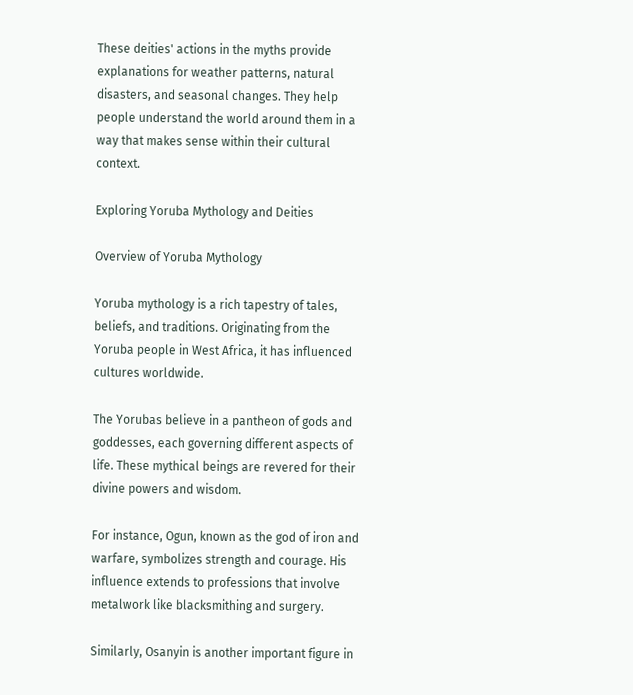These deities' actions in the myths provide explanations for weather patterns, natural disasters, and seasonal changes. They help people understand the world around them in a way that makes sense within their cultural context.

Exploring Yoruba Mythology and Deities

Overview of Yoruba Mythology

Yoruba mythology is a rich tapestry of tales, beliefs, and traditions. Originating from the Yoruba people in West Africa, it has influenced cultures worldwide.

The Yorubas believe in a pantheon of gods and goddesses, each governing different aspects of life. These mythical beings are revered for their divine powers and wisdom.

For instance, Ogun, known as the god of iron and warfare, symbolizes strength and courage. His influence extends to professions that involve metalwork like blacksmithing and surgery.

Similarly, Osanyin is another important figure in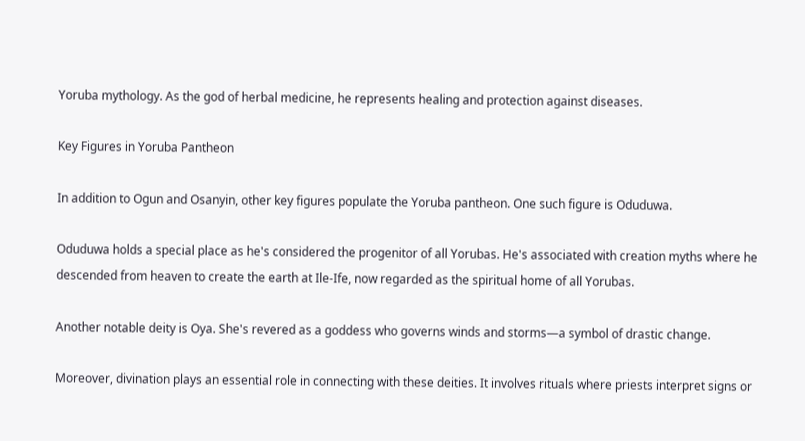Yoruba mythology. As the god of herbal medicine, he represents healing and protection against diseases.

Key Figures in Yoruba Pantheon

In addition to Ogun and Osanyin, other key figures populate the Yoruba pantheon. One such figure is Oduduwa.

Oduduwa holds a special place as he's considered the progenitor of all Yorubas. He's associated with creation myths where he descended from heaven to create the earth at Ile-Ife, now regarded as the spiritual home of all Yorubas.

Another notable deity is Oya. She's revered as a goddess who governs winds and storms—a symbol of drastic change.

Moreover, divination plays an essential role in connecting with these deities. It involves rituals where priests interpret signs or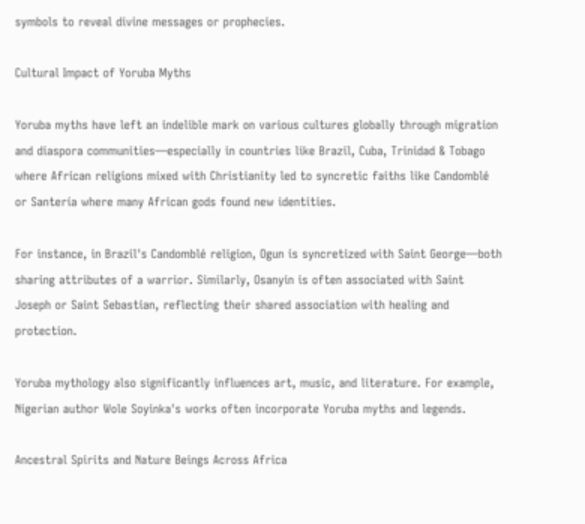symbols to reveal divine messages or prophecies.

Cultural Impact of Yoruba Myths

Yoruba myths have left an indelible mark on various cultures globally through migration and diaspora communities—especially in countries like Brazil, Cuba, Trinidad & Tobago where African religions mixed with Christianity led to syncretic faiths like Candomblé or Santería where many African gods found new identities.

For instance, in Brazil's Candomblé religion, Ogun is syncretized with Saint George—both sharing attributes of a warrior. Similarly, Osanyin is often associated with Saint Joseph or Saint Sebastian, reflecting their shared association with healing and protection.

Yoruba mythology also significantly influences art, music, and literature. For example, Nigerian author Wole Soyinka's works often incorporate Yoruba myths and legends.

Ancestral Spirits and Nature Beings Across Africa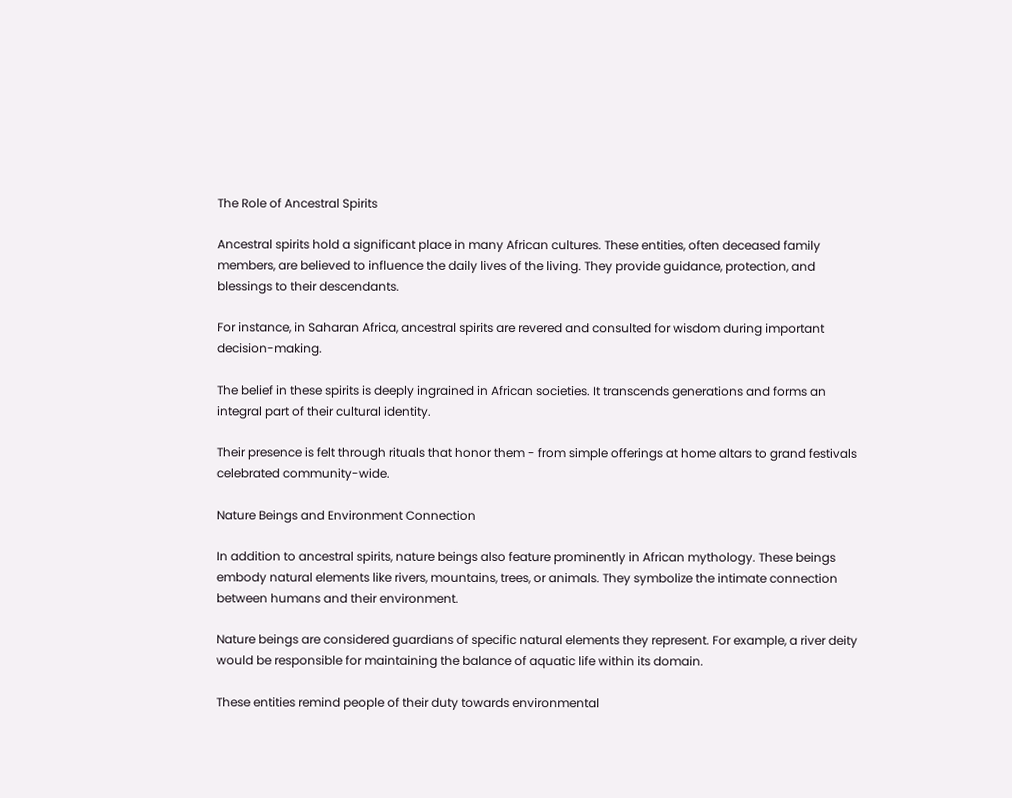The Role of Ancestral Spirits

Ancestral spirits hold a significant place in many African cultures. These entities, often deceased family members, are believed to influence the daily lives of the living. They provide guidance, protection, and blessings to their descendants.

For instance, in Saharan Africa, ancestral spirits are revered and consulted for wisdom during important decision-making.

The belief in these spirits is deeply ingrained in African societies. It transcends generations and forms an integral part of their cultural identity.

Their presence is felt through rituals that honor them - from simple offerings at home altars to grand festivals celebrated community-wide.

Nature Beings and Environment Connection

In addition to ancestral spirits, nature beings also feature prominently in African mythology. These beings embody natural elements like rivers, mountains, trees, or animals. They symbolize the intimate connection between humans and their environment.

Nature beings are considered guardians of specific natural elements they represent. For example, a river deity would be responsible for maintaining the balance of aquatic life within its domain.

These entities remind people of their duty towards environmental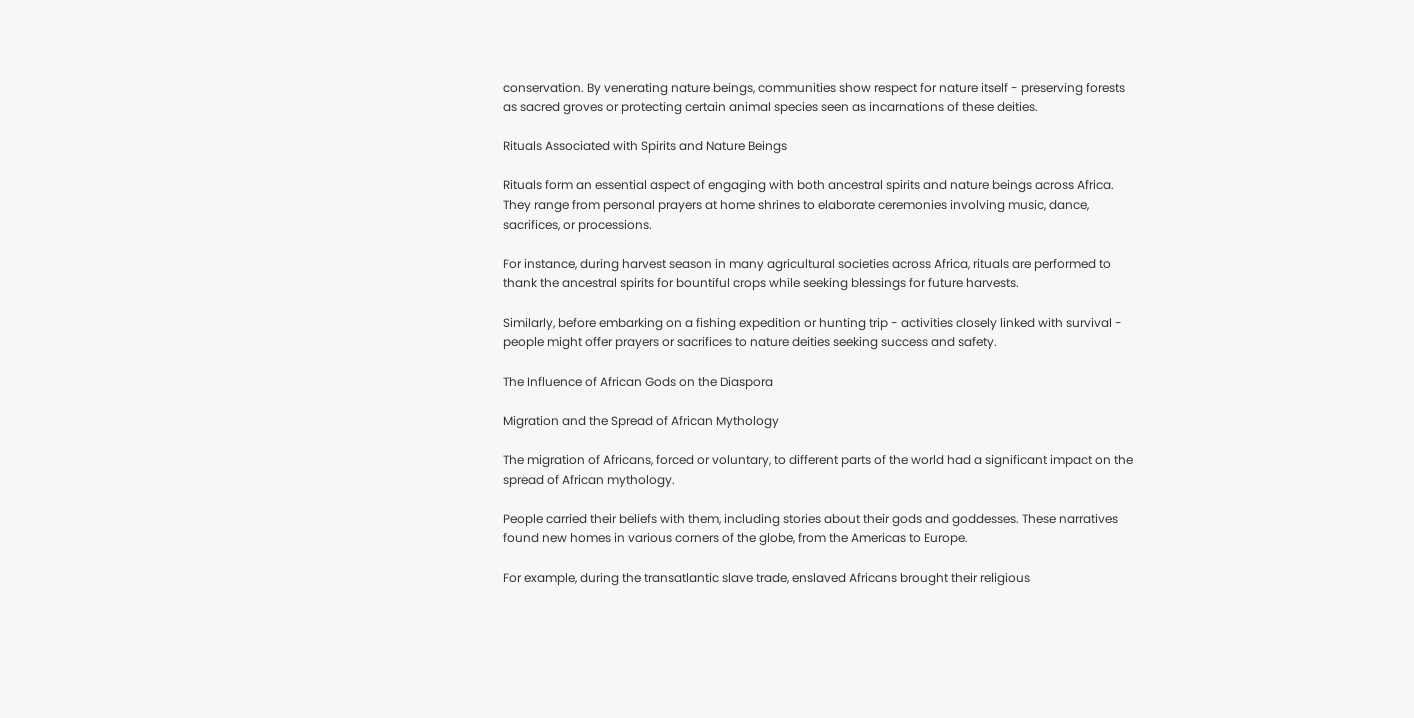conservation. By venerating nature beings, communities show respect for nature itself - preserving forests as sacred groves or protecting certain animal species seen as incarnations of these deities.

Rituals Associated with Spirits and Nature Beings

Rituals form an essential aspect of engaging with both ancestral spirits and nature beings across Africa. They range from personal prayers at home shrines to elaborate ceremonies involving music, dance, sacrifices, or processions.

For instance, during harvest season in many agricultural societies across Africa, rituals are performed to thank the ancestral spirits for bountiful crops while seeking blessings for future harvests.

Similarly, before embarking on a fishing expedition or hunting trip - activities closely linked with survival - people might offer prayers or sacrifices to nature deities seeking success and safety.

The Influence of African Gods on the Diaspora

Migration and the Spread of African Mythology

The migration of Africans, forced or voluntary, to different parts of the world had a significant impact on the spread of African mythology.

People carried their beliefs with them, including stories about their gods and goddesses. These narratives found new homes in various corners of the globe, from the Americas to Europe.

For example, during the transatlantic slave trade, enslaved Africans brought their religious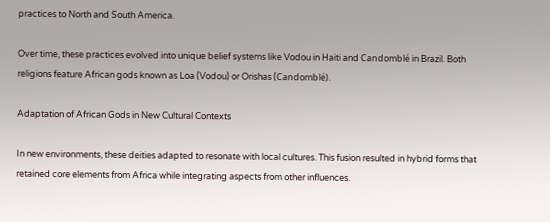practices to North and South America.

Over time, these practices evolved into unique belief systems like Vodou in Haiti and Candomblé in Brazil. Both religions feature African gods known as Loa (Vodou) or Orishas (Candomblé).

Adaptation of African Gods in New Cultural Contexts

In new environments, these deities adapted to resonate with local cultures. This fusion resulted in hybrid forms that retained core elements from Africa while integrating aspects from other influences.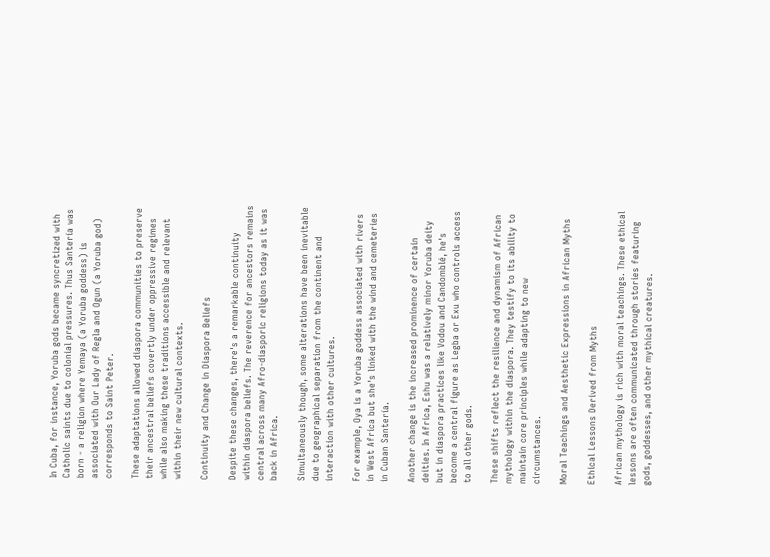In Cuba, for instance, Yoruba gods became syncretized with Catholic saints due to colonial pressures. Thus Santería was born - a religion where Yemaya (a Yoruba goddess) is associated with Our Lady of Regla and Ogun (a Yoruba god) corresponds to Saint Peter.

These adaptations allowed diaspora communities to preserve their ancestral beliefs covertly under oppressive regimes while also making these traditions accessible and relevant within their new cultural contexts.

Continuity and Change in Diaspora Beliefs

Despite these changes, there's a remarkable continuity within diaspora beliefs. The reverence for ancestors remains central across many Afro-diasporic religions today as it was back in Africa.

Simultaneously though, some alterations have been inevitable due to geographical separation from the continent and interaction with other cultures.

For example, Oya is a Yoruba goddess associated with rivers in West Africa but she's linked with the wind and cemeteries in Cuban Santería.

Another change is the increased prominence of certain deities. In Africa, Eshu was a relatively minor Yoruba deity but in diaspora practices like Vodou and Candomblé, he's become a central figure as Legba or Exu who controls access to all other gods.

These shifts reflect the resilience and dynamism of African mythology within the diaspora. They testify to its ability to maintain core principles while adapting to new circumstances.

Moral Teachings and Aesthetic Expressions in African Myths

Ethical Lessons Derived from Myths

African mythology is rich with moral teachings. These ethical lessons are often communicated through stories featuring gods, goddesses, and other mythical creatures.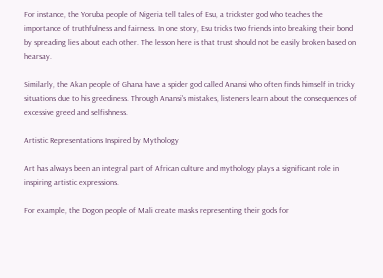For instance, the Yoruba people of Nigeria tell tales of Esu, a trickster god who teaches the importance of truthfulness and fairness. In one story, Esu tricks two friends into breaking their bond by spreading lies about each other. The lesson here is that trust should not be easily broken based on hearsay.

Similarly, the Akan people of Ghana have a spider god called Anansi who often finds himself in tricky situations due to his greediness. Through Anansi's mistakes, listeners learn about the consequences of excessive greed and selfishness.

Artistic Representations Inspired by Mythology

Art has always been an integral part of African culture and mythology plays a significant role in inspiring artistic expressions.

For example, the Dogon people of Mali create masks representing their gods for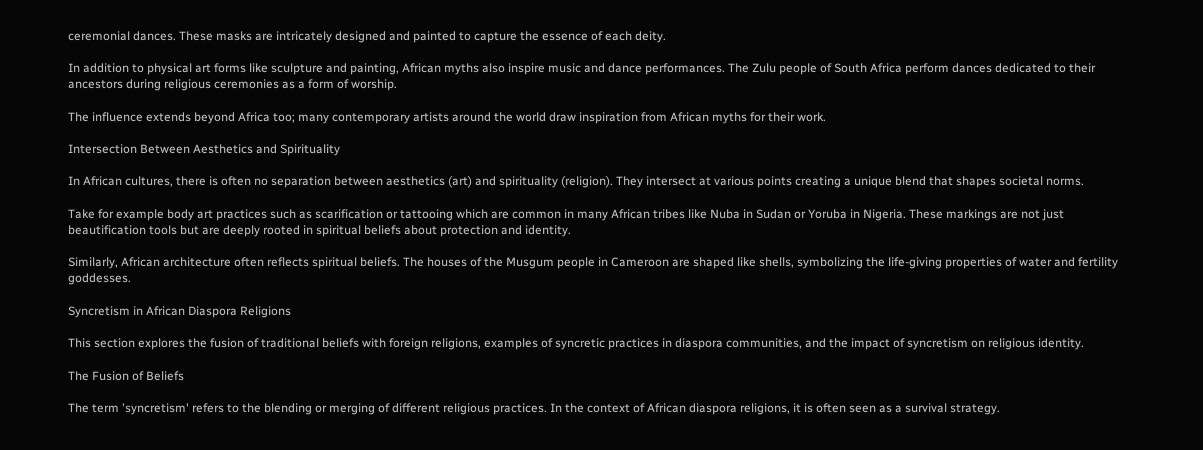ceremonial dances. These masks are intricately designed and painted to capture the essence of each deity.

In addition to physical art forms like sculpture and painting, African myths also inspire music and dance performances. The Zulu people of South Africa perform dances dedicated to their ancestors during religious ceremonies as a form of worship.

The influence extends beyond Africa too; many contemporary artists around the world draw inspiration from African myths for their work.

Intersection Between Aesthetics and Spirituality

In African cultures, there is often no separation between aesthetics (art) and spirituality (religion). They intersect at various points creating a unique blend that shapes societal norms.

Take for example body art practices such as scarification or tattooing which are common in many African tribes like Nuba in Sudan or Yoruba in Nigeria. These markings are not just beautification tools but are deeply rooted in spiritual beliefs about protection and identity.

Similarly, African architecture often reflects spiritual beliefs. The houses of the Musgum people in Cameroon are shaped like shells, symbolizing the life-giving properties of water and fertility goddesses.

Syncretism in African Diaspora Religions

This section explores the fusion of traditional beliefs with foreign religions, examples of syncretic practices in diaspora communities, and the impact of syncretism on religious identity.

The Fusion of Beliefs

The term 'syncretism' refers to the blending or merging of different religious practices. In the context of African diaspora religions, it is often seen as a survival strategy.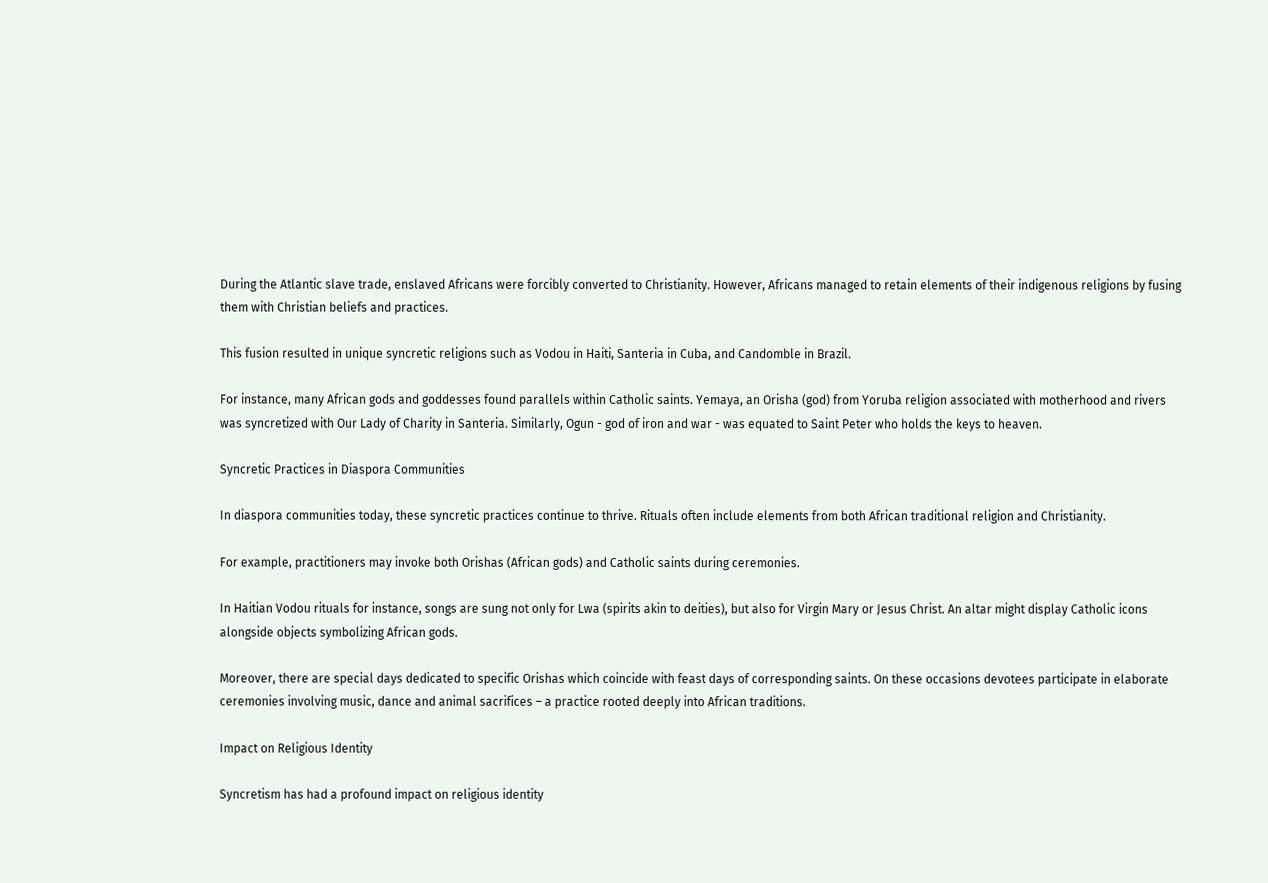During the Atlantic slave trade, enslaved Africans were forcibly converted to Christianity. However, Africans managed to retain elements of their indigenous religions by fusing them with Christian beliefs and practices.

This fusion resulted in unique syncretic religions such as Vodou in Haiti, Santeria in Cuba, and Candomble in Brazil.

For instance, many African gods and goddesses found parallels within Catholic saints. Yemaya, an Orisha (god) from Yoruba religion associated with motherhood and rivers was syncretized with Our Lady of Charity in Santeria. Similarly, Ogun - god of iron and war - was equated to Saint Peter who holds the keys to heaven.

Syncretic Practices in Diaspora Communities

In diaspora communities today, these syncretic practices continue to thrive. Rituals often include elements from both African traditional religion and Christianity.

For example, practitioners may invoke both Orishas (African gods) and Catholic saints during ceremonies.

In Haitian Vodou rituals for instance, songs are sung not only for Lwa (spirits akin to deities), but also for Virgin Mary or Jesus Christ. An altar might display Catholic icons alongside objects symbolizing African gods.

Moreover, there are special days dedicated to specific Orishas which coincide with feast days of corresponding saints. On these occasions devotees participate in elaborate ceremonies involving music, dance and animal sacrifices – a practice rooted deeply into African traditions.

Impact on Religious Identity

Syncretism has had a profound impact on religious identity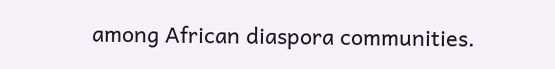among African diaspora communities.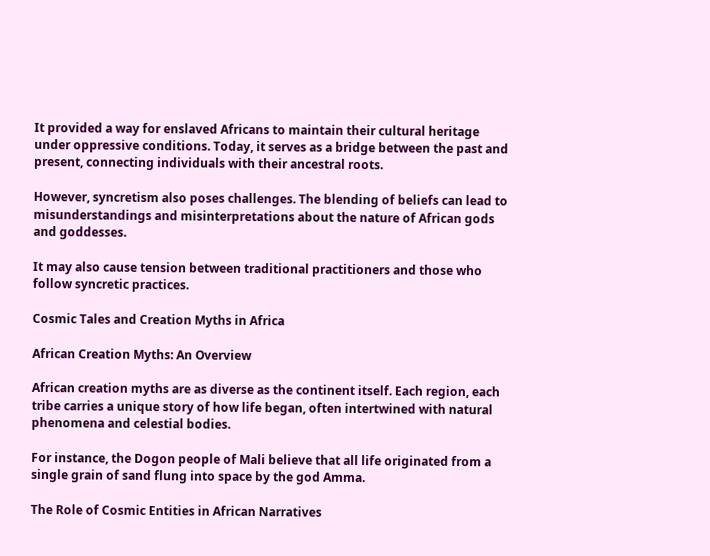It provided a way for enslaved Africans to maintain their cultural heritage under oppressive conditions. Today, it serves as a bridge between the past and present, connecting individuals with their ancestral roots.

However, syncretism also poses challenges. The blending of beliefs can lead to misunderstandings and misinterpretations about the nature of African gods and goddesses.

It may also cause tension between traditional practitioners and those who follow syncretic practices.

Cosmic Tales and Creation Myths in Africa

African Creation Myths: An Overview

African creation myths are as diverse as the continent itself. Each region, each tribe carries a unique story of how life began, often intertwined with natural phenomena and celestial bodies.

For instance, the Dogon people of Mali believe that all life originated from a single grain of sand flung into space by the god Amma.

The Role of Cosmic Entities in African Narratives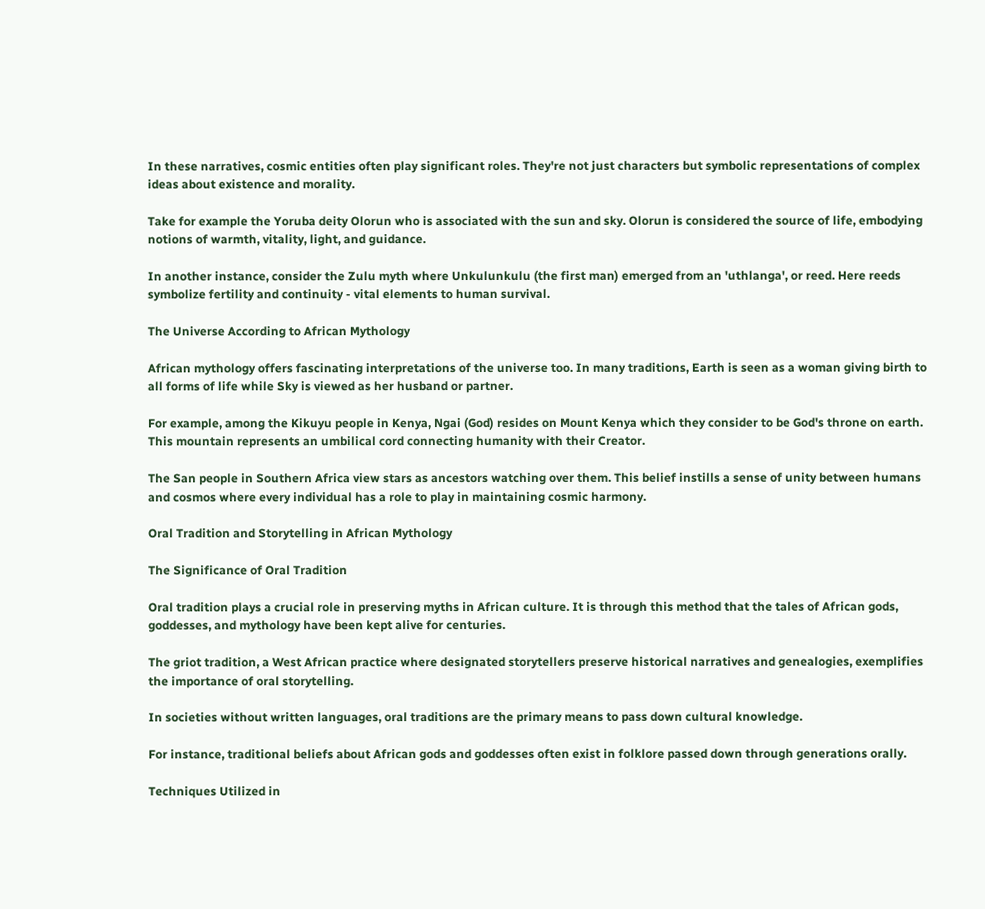In these narratives, cosmic entities often play significant roles. They're not just characters but symbolic representations of complex ideas about existence and morality.

Take for example the Yoruba deity Olorun who is associated with the sun and sky. Olorun is considered the source of life, embodying notions of warmth, vitality, light, and guidance.

In another instance, consider the Zulu myth where Unkulunkulu (the first man) emerged from an 'uthlanga', or reed. Here reeds symbolize fertility and continuity - vital elements to human survival.

The Universe According to African Mythology

African mythology offers fascinating interpretations of the universe too. In many traditions, Earth is seen as a woman giving birth to all forms of life while Sky is viewed as her husband or partner.

For example, among the Kikuyu people in Kenya, Ngai (God) resides on Mount Kenya which they consider to be God's throne on earth. This mountain represents an umbilical cord connecting humanity with their Creator.

The San people in Southern Africa view stars as ancestors watching over them. This belief instills a sense of unity between humans and cosmos where every individual has a role to play in maintaining cosmic harmony.

Oral Tradition and Storytelling in African Mythology

The Significance of Oral Tradition

Oral tradition plays a crucial role in preserving myths in African culture. It is through this method that the tales of African gods, goddesses, and mythology have been kept alive for centuries.

The griot tradition, a West African practice where designated storytellers preserve historical narratives and genealogies, exemplifies the importance of oral storytelling.

In societies without written languages, oral traditions are the primary means to pass down cultural knowledge.

For instance, traditional beliefs about African gods and goddesses often exist in folklore passed down through generations orally.

Techniques Utilized in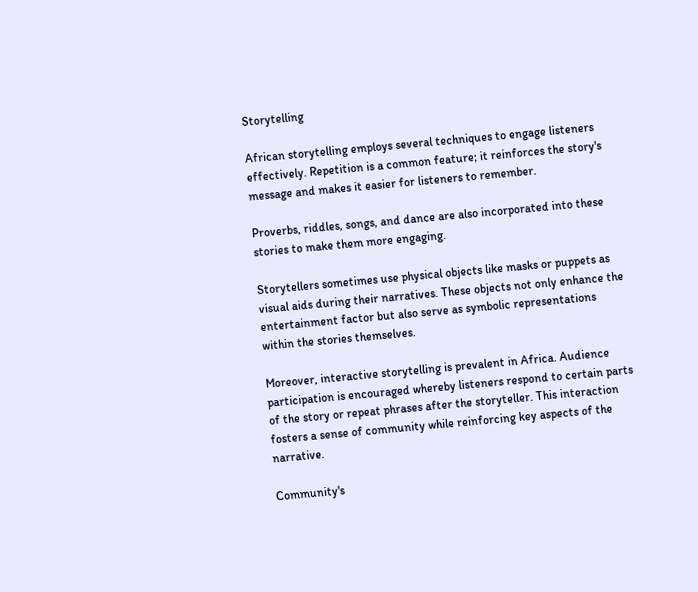Storytelling

African storytelling employs several techniques to engage listeners effectively. Repetition is a common feature; it reinforces the story's message and makes it easier for listeners to remember.

Proverbs, riddles, songs, and dance are also incorporated into these stories to make them more engaging.

Storytellers sometimes use physical objects like masks or puppets as visual aids during their narratives. These objects not only enhance the entertainment factor but also serve as symbolic representations within the stories themselves.

Moreover, interactive storytelling is prevalent in Africa. Audience participation is encouraged whereby listeners respond to certain parts of the story or repeat phrases after the storyteller. This interaction fosters a sense of community while reinforcing key aspects of the narrative.

Community's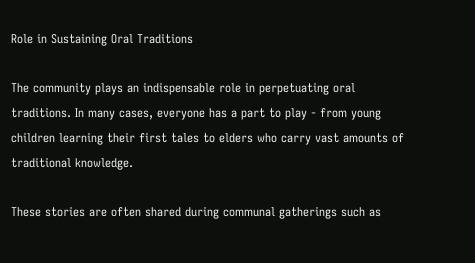Role in Sustaining Oral Traditions

The community plays an indispensable role in perpetuating oral traditions. In many cases, everyone has a part to play - from young children learning their first tales to elders who carry vast amounts of traditional knowledge.

These stories are often shared during communal gatherings such as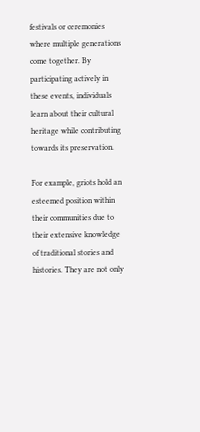festivals or ceremonies where multiple generations come together. By participating actively in these events, individuals learn about their cultural heritage while contributing towards its preservation.

For example, griots hold an esteemed position within their communities due to their extensive knowledge of traditional stories and histories. They are not only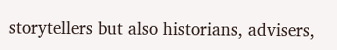storytellers but also historians, advisers,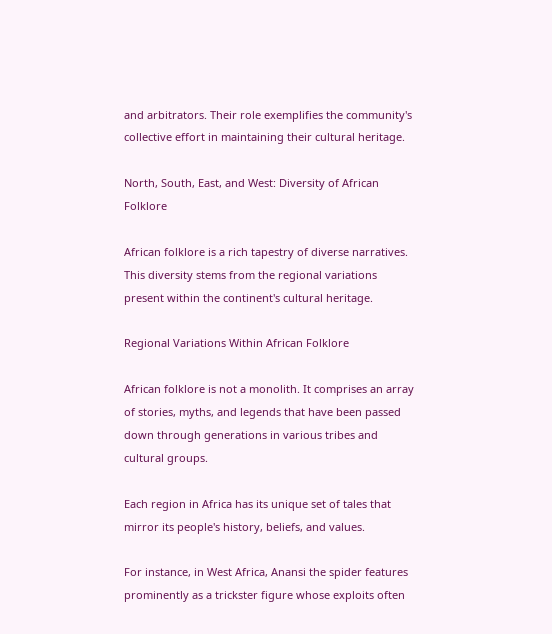and arbitrators. Their role exemplifies the community's collective effort in maintaining their cultural heritage.

North, South, East, and West: Diversity of African Folklore

African folklore is a rich tapestry of diverse narratives. This diversity stems from the regional variations present within the continent's cultural heritage.

Regional Variations Within African Folklore

African folklore is not a monolith. It comprises an array of stories, myths, and legends that have been passed down through generations in various tribes and cultural groups.

Each region in Africa has its unique set of tales that mirror its people's history, beliefs, and values.

For instance, in West Africa, Anansi the spider features prominently as a trickster figure whose exploits often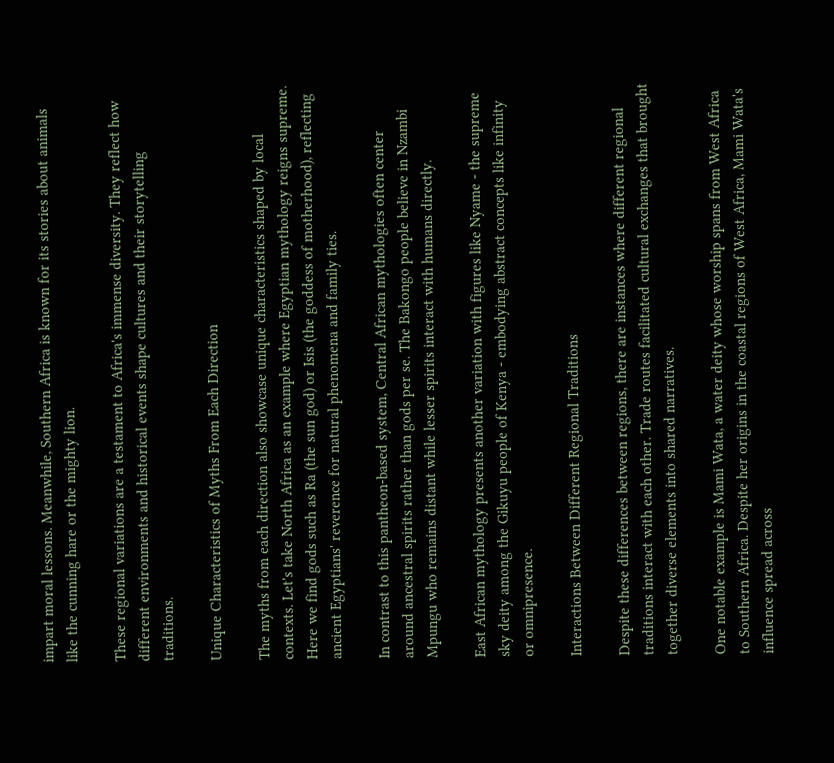impart moral lessons. Meanwhile, Southern Africa is known for its stories about animals like the cunning hare or the mighty lion.

These regional variations are a testament to Africa's immense diversity. They reflect how different environments and historical events shape cultures and their storytelling traditions.

Unique Characteristics of Myths From Each Direction

The myths from each direction also showcase unique characteristics shaped by local contexts. Let's take North Africa as an example where Egyptian mythology reigns supreme. Here we find gods such as Ra (the sun god) or Isis (the goddess of motherhood), reflecting ancient Egyptians' reverence for natural phenomena and family ties.

In contrast to this pantheon-based system, Central African mythologies often center around ancestral spirits rather than gods per se. The Bakongo people believe in Nzambi Mpungu who remains distant while lesser spirits interact with humans directly.

East African mythology presents another variation with figures like Nyame - the supreme sky deity among the Gikuyu people of Kenya - embodying abstract concepts like infinity or omnipresence.

Interactions Between Different Regional Traditions

Despite these differences between regions, there are instances where different regional traditions interact with each other. Trade routes facilitated cultural exchanges that brought together diverse elements into shared narratives.

One notable example is Mami Wata, a water deity whose worship spans from West Africa to Southern Africa. Despite her origins in the coastal regions of West Africa, Mami Wata's influence spread across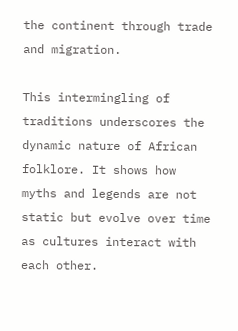the continent through trade and migration.

This intermingling of traditions underscores the dynamic nature of African folklore. It shows how myths and legends are not static but evolve over time as cultures interact with each other.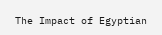The Impact of Egyptian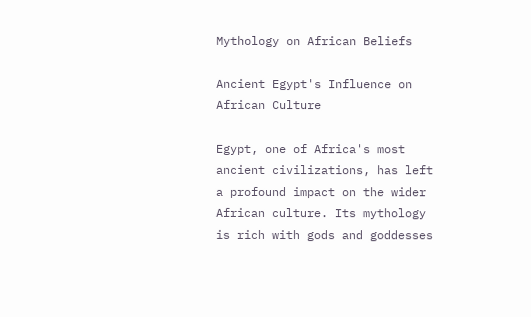Mythology on African Beliefs

Ancient Egypt's Influence on African Culture

Egypt, one of Africa's most ancient civilizations, has left a profound impact on the wider African culture. Its mythology is rich with gods and goddesses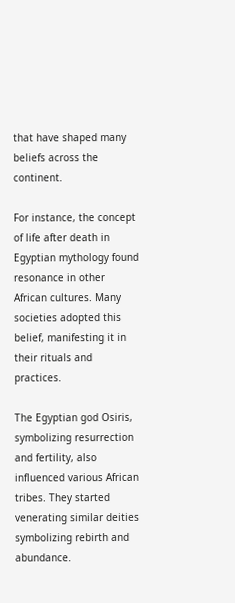that have shaped many beliefs across the continent.

For instance, the concept of life after death in Egyptian mythology found resonance in other African cultures. Many societies adopted this belief, manifesting it in their rituals and practices.

The Egyptian god Osiris, symbolizing resurrection and fertility, also influenced various African tribes. They started venerating similar deities symbolizing rebirth and abundance.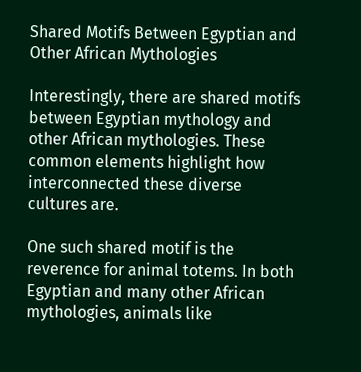Shared Motifs Between Egyptian and Other African Mythologies

Interestingly, there are shared motifs between Egyptian mythology and other African mythologies. These common elements highlight how interconnected these diverse cultures are.

One such shared motif is the reverence for animal totems. In both Egyptian and many other African mythologies, animals like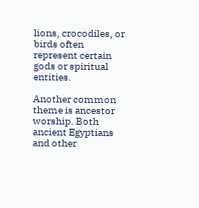lions, crocodiles, or birds often represent certain gods or spiritual entities.

Another common theme is ancestor worship. Both ancient Egyptians and other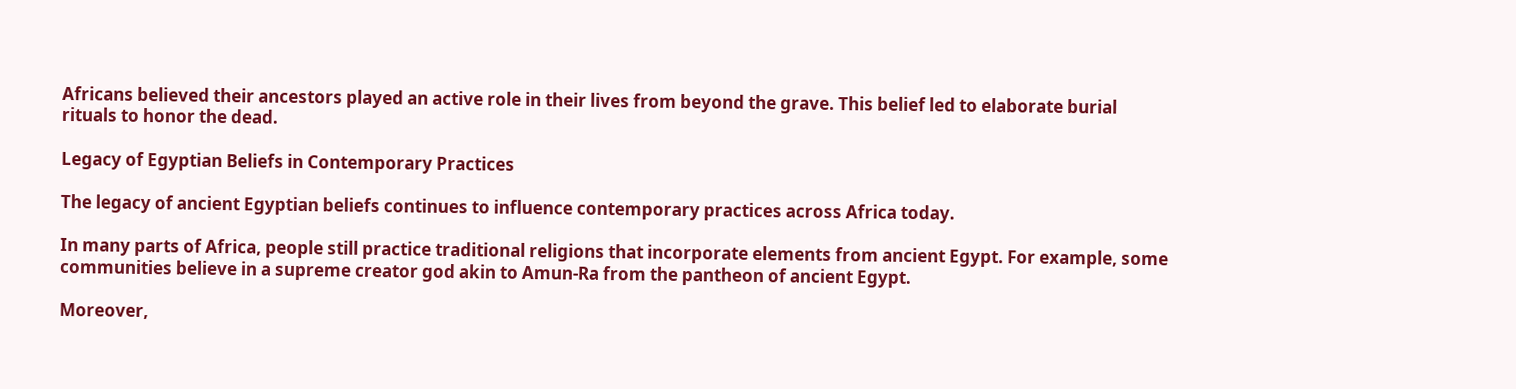Africans believed their ancestors played an active role in their lives from beyond the grave. This belief led to elaborate burial rituals to honor the dead.

Legacy of Egyptian Beliefs in Contemporary Practices

The legacy of ancient Egyptian beliefs continues to influence contemporary practices across Africa today.

In many parts of Africa, people still practice traditional religions that incorporate elements from ancient Egypt. For example, some communities believe in a supreme creator god akin to Amun-Ra from the pantheon of ancient Egypt.

Moreover,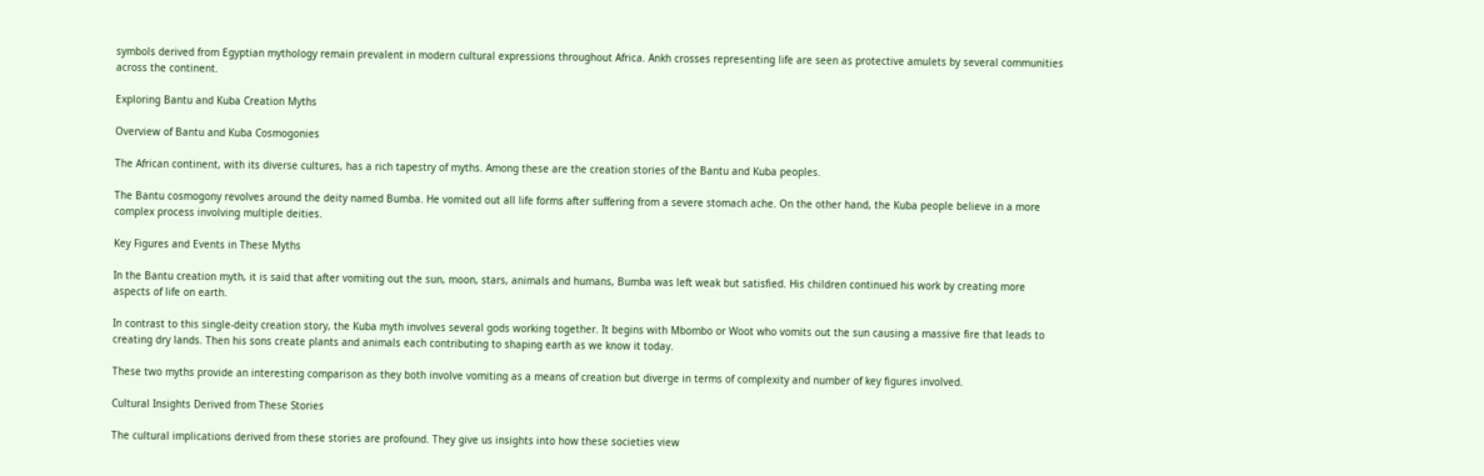symbols derived from Egyptian mythology remain prevalent in modern cultural expressions throughout Africa. Ankh crosses representing life are seen as protective amulets by several communities across the continent.

Exploring Bantu and Kuba Creation Myths

Overview of Bantu and Kuba Cosmogonies

The African continent, with its diverse cultures, has a rich tapestry of myths. Among these are the creation stories of the Bantu and Kuba peoples.

The Bantu cosmogony revolves around the deity named Bumba. He vomited out all life forms after suffering from a severe stomach ache. On the other hand, the Kuba people believe in a more complex process involving multiple deities.

Key Figures and Events in These Myths

In the Bantu creation myth, it is said that after vomiting out the sun, moon, stars, animals and humans, Bumba was left weak but satisfied. His children continued his work by creating more aspects of life on earth.

In contrast to this single-deity creation story, the Kuba myth involves several gods working together. It begins with Mbombo or Woot who vomits out the sun causing a massive fire that leads to creating dry lands. Then his sons create plants and animals each contributing to shaping earth as we know it today.

These two myths provide an interesting comparison as they both involve vomiting as a means of creation but diverge in terms of complexity and number of key figures involved.

Cultural Insights Derived from These Stories

The cultural implications derived from these stories are profound. They give us insights into how these societies view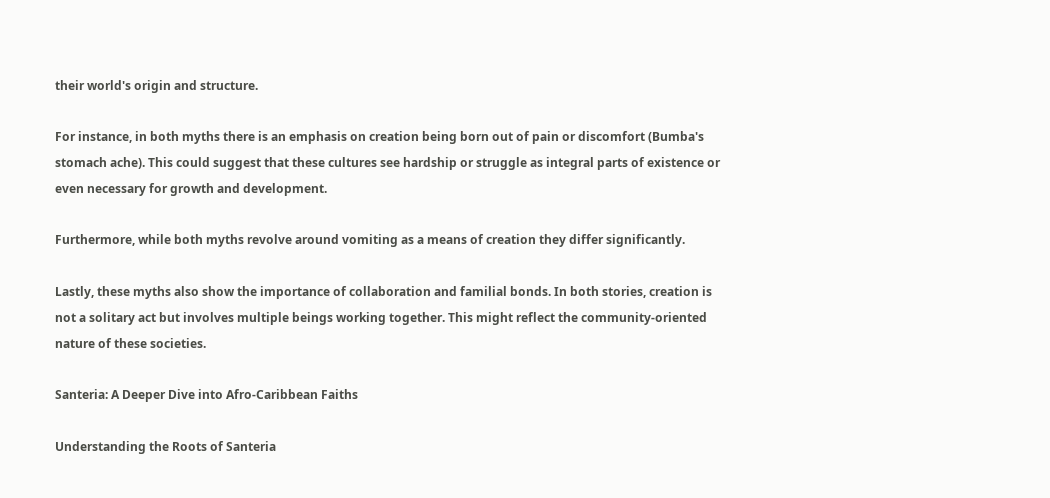their world's origin and structure.

For instance, in both myths there is an emphasis on creation being born out of pain or discomfort (Bumba's stomach ache). This could suggest that these cultures see hardship or struggle as integral parts of existence or even necessary for growth and development.

Furthermore, while both myths revolve around vomiting as a means of creation they differ significantly.

Lastly, these myths also show the importance of collaboration and familial bonds. In both stories, creation is not a solitary act but involves multiple beings working together. This might reflect the community-oriented nature of these societies.

Santeria: A Deeper Dive into Afro-Caribbean Faiths

Understanding the Roots of Santeria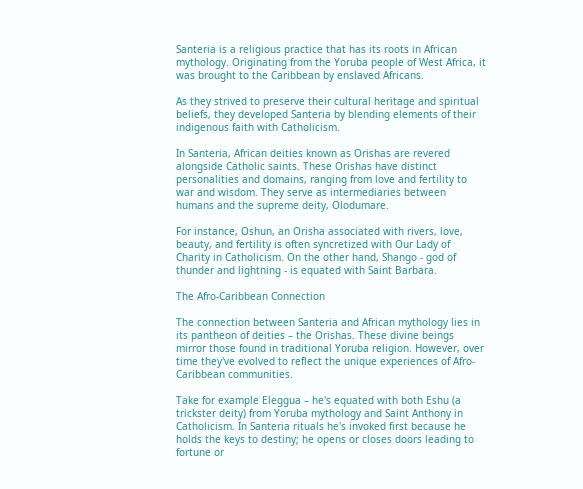Santeria is a religious practice that has its roots in African mythology. Originating from the Yoruba people of West Africa, it was brought to the Caribbean by enslaved Africans.

As they strived to preserve their cultural heritage and spiritual beliefs, they developed Santeria by blending elements of their indigenous faith with Catholicism.

In Santeria, African deities known as Orishas are revered alongside Catholic saints. These Orishas have distinct personalities and domains, ranging from love and fertility to war and wisdom. They serve as intermediaries between humans and the supreme deity, Olodumare.

For instance, Oshun, an Orisha associated with rivers, love, beauty, and fertility is often syncretized with Our Lady of Charity in Catholicism. On the other hand, Shango - god of thunder and lightning - is equated with Saint Barbara.

The Afro-Caribbean Connection

The connection between Santeria and African mythology lies in its pantheon of deities – the Orishas. These divine beings mirror those found in traditional Yoruba religion. However, over time they've evolved to reflect the unique experiences of Afro-Caribbean communities.

Take for example Eleggua – he's equated with both Eshu (a trickster deity) from Yoruba mythology and Saint Anthony in Catholicism. In Santeria rituals he's invoked first because he holds the keys to destiny; he opens or closes doors leading to fortune or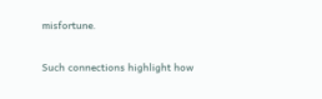misfortune.

Such connections highlight how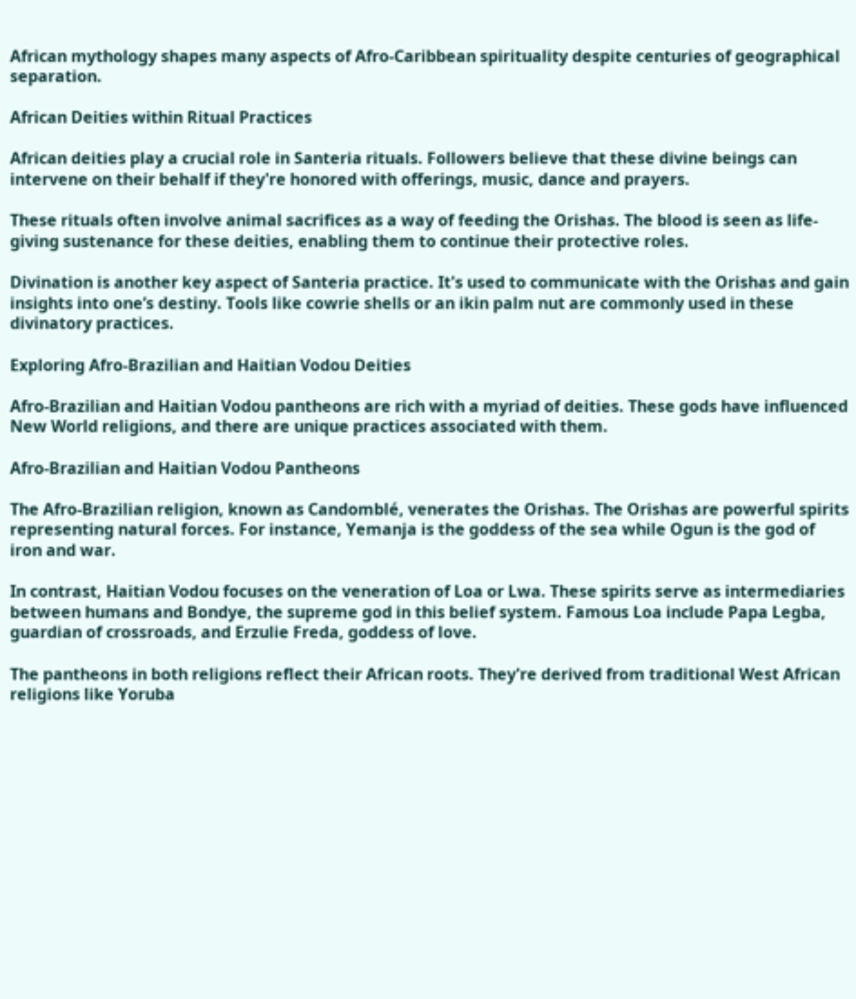African mythology shapes many aspects of Afro-Caribbean spirituality despite centuries of geographical separation.

African Deities within Ritual Practices

African deities play a crucial role in Santeria rituals. Followers believe that these divine beings can intervene on their behalf if they're honored with offerings, music, dance and prayers.

These rituals often involve animal sacrifices as a way of feeding the Orishas. The blood is seen as life-giving sustenance for these deities, enabling them to continue their protective roles.

Divination is another key aspect of Santeria practice. It's used to communicate with the Orishas and gain insights into one’s destiny. Tools like cowrie shells or an ikin palm nut are commonly used in these divinatory practices.

Exploring Afro-Brazilian and Haitian Vodou Deities

Afro-Brazilian and Haitian Vodou pantheons are rich with a myriad of deities. These gods have influenced New World religions, and there are unique practices associated with them.

Afro-Brazilian and Haitian Vodou Pantheons

The Afro-Brazilian religion, known as Candomblé, venerates the Orishas. The Orishas are powerful spirits representing natural forces. For instance, Yemanja is the goddess of the sea while Ogun is the god of iron and war.

In contrast, Haitian Vodou focuses on the veneration of Loa or Lwa. These spirits serve as intermediaries between humans and Bondye, the supreme god in this belief system. Famous Loa include Papa Legba, guardian of crossroads, and Erzulie Freda, goddess of love.

The pantheons in both religions reflect their African roots. They're derived from traditional West African religions like Yoruba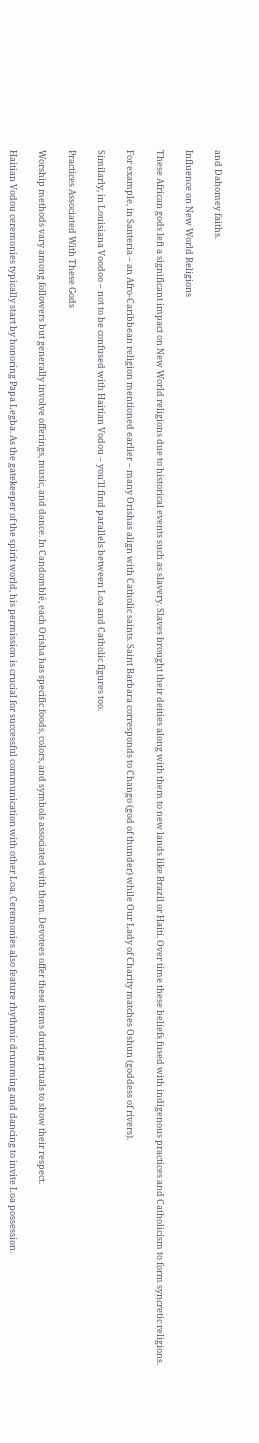and Dahomey faiths.

Influence on New World Religions

These African gods left a significant impact on New World religions due to historical events such as slavery. Slaves brought their deities along with them to new lands like Brazil or Haiti. Over time these beliefs fused with indigenous practices and Catholicism to form syncretic religions.

For example, in Santeria – an Afro-Caribbean religion mentioned earlier – many Orishas align with Catholic saints. Saint Barbara corresponds to Chango (god of thunder) while Our Lady of Charity matches Oshun (goddess of rivers).

Similarly, in Louisiana Voodoo – not to be confused with Haitian Vodou – you'll find parallels between Loa and Catholic figures too.

Practices Associated With These Gods

Worship methods vary among followers but generally involve offerings, music, and dance. In Candomblé, each Orisha has specific foods, colors, and symbols associated with them. Devotees offer these items during rituals to show their respect.

Haitian Vodou ceremonies typically start by honoring Papa Legba. As the gatekeeper of the spirit world, his permission is crucial for successful communication with other Loa. Ceremonies also feature rhythmic drumming and dancing to invite Loa possession.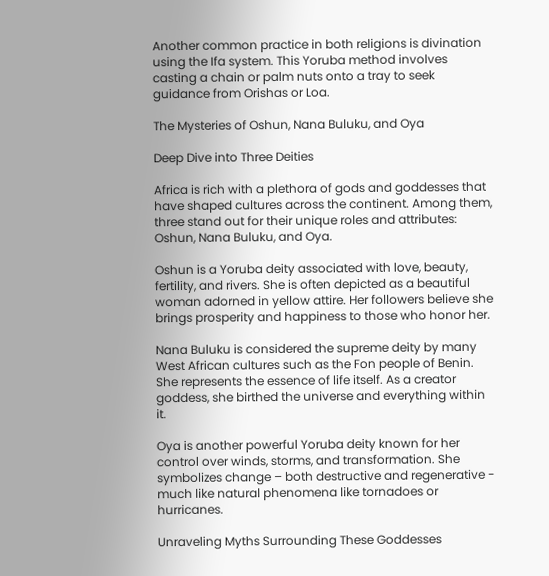Another common practice in both religions is divination using the Ifa system. This Yoruba method involves casting a chain or palm nuts onto a tray to seek guidance from Orishas or Loa.

The Mysteries of Oshun, Nana Buluku, and Oya

Deep Dive into Three Deities

Africa is rich with a plethora of gods and goddesses that have shaped cultures across the continent. Among them, three stand out for their unique roles and attributes: Oshun, Nana Buluku, and Oya.

Oshun is a Yoruba deity associated with love, beauty, fertility, and rivers. She is often depicted as a beautiful woman adorned in yellow attire. Her followers believe she brings prosperity and happiness to those who honor her.

Nana Buluku is considered the supreme deity by many West African cultures such as the Fon people of Benin. She represents the essence of life itself. As a creator goddess, she birthed the universe and everything within it.

Oya is another powerful Yoruba deity known for her control over winds, storms, and transformation. She symbolizes change – both destructive and regenerative - much like natural phenomena like tornadoes or hurricanes.

Unraveling Myths Surrounding These Goddesses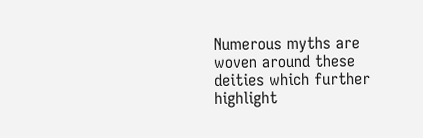Numerous myths are woven around these deities which further highlight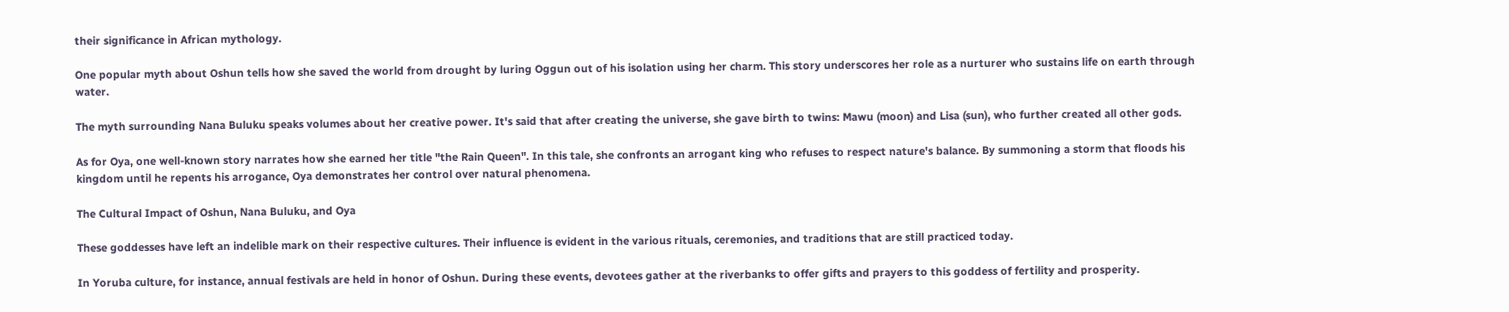their significance in African mythology.

One popular myth about Oshun tells how she saved the world from drought by luring Oggun out of his isolation using her charm. This story underscores her role as a nurturer who sustains life on earth through water.

The myth surrounding Nana Buluku speaks volumes about her creative power. It's said that after creating the universe, she gave birth to twins: Mawu (moon) and Lisa (sun), who further created all other gods.

As for Oya, one well-known story narrates how she earned her title "the Rain Queen". In this tale, she confronts an arrogant king who refuses to respect nature's balance. By summoning a storm that floods his kingdom until he repents his arrogance, Oya demonstrates her control over natural phenomena.

The Cultural Impact of Oshun, Nana Buluku, and Oya

These goddesses have left an indelible mark on their respective cultures. Their influence is evident in the various rituals, ceremonies, and traditions that are still practiced today.

In Yoruba culture, for instance, annual festivals are held in honor of Oshun. During these events, devotees gather at the riverbanks to offer gifts and prayers to this goddess of fertility and prosperity.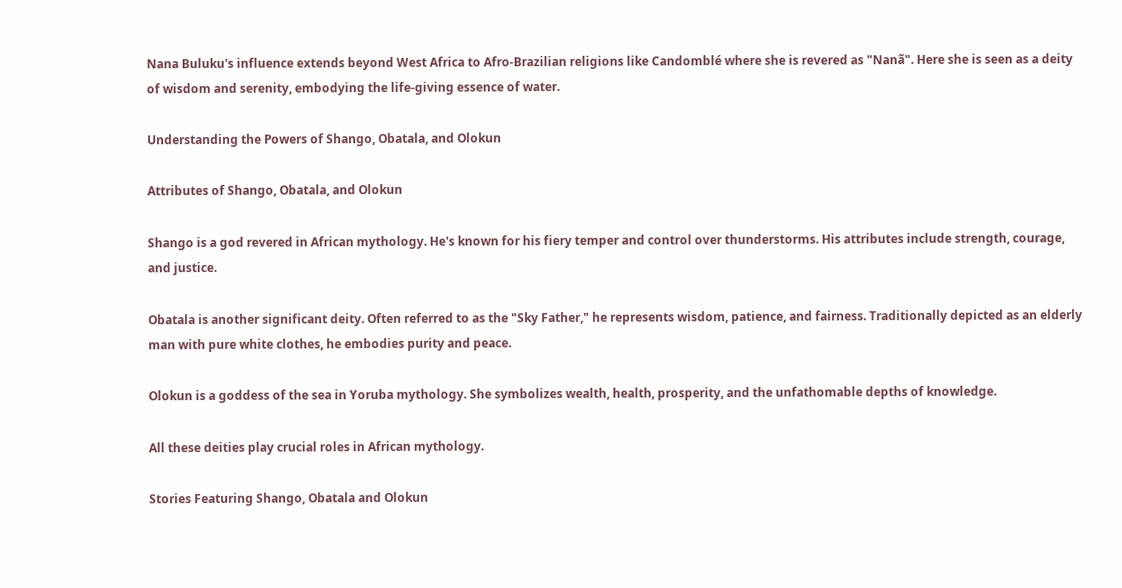Nana Buluku's influence extends beyond West Africa to Afro-Brazilian religions like Candomblé where she is revered as "Nanã". Here she is seen as a deity of wisdom and serenity, embodying the life-giving essence of water.

Understanding the Powers of Shango, Obatala, and Olokun

Attributes of Shango, Obatala, and Olokun

Shango is a god revered in African mythology. He's known for his fiery temper and control over thunderstorms. His attributes include strength, courage, and justice.

Obatala is another significant deity. Often referred to as the "Sky Father," he represents wisdom, patience, and fairness. Traditionally depicted as an elderly man with pure white clothes, he embodies purity and peace.

Olokun is a goddess of the sea in Yoruba mythology. She symbolizes wealth, health, prosperity, and the unfathomable depths of knowledge.

All these deities play crucial roles in African mythology.

Stories Featuring Shango, Obatala and Olokun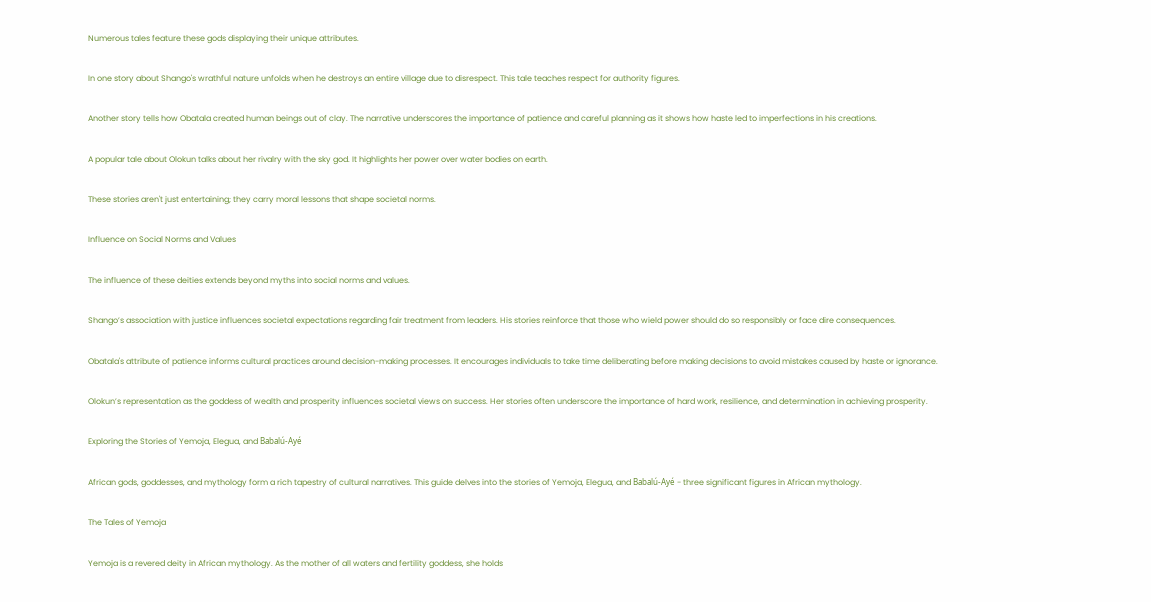Numerous tales feature these gods displaying their unique attributes.

In one story about Shango's wrathful nature unfolds when he destroys an entire village due to disrespect. This tale teaches respect for authority figures.

Another story tells how Obatala created human beings out of clay. The narrative underscores the importance of patience and careful planning as it shows how haste led to imperfections in his creations.

A popular tale about Olokun talks about her rivalry with the sky god. It highlights her power over water bodies on earth.

These stories aren't just entertaining; they carry moral lessons that shape societal norms.

Influence on Social Norms and Values

The influence of these deities extends beyond myths into social norms and values.

Shango’s association with justice influences societal expectations regarding fair treatment from leaders. His stories reinforce that those who wield power should do so responsibly or face dire consequences.

Obatala's attribute of patience informs cultural practices around decision-making processes. It encourages individuals to take time deliberating before making decisions to avoid mistakes caused by haste or ignorance.

Olokun’s representation as the goddess of wealth and prosperity influences societal views on success. Her stories often underscore the importance of hard work, resilience, and determination in achieving prosperity.

Exploring the Stories of Yemoja, Elegua, and Babalú-Ayé

African gods, goddesses, and mythology form a rich tapestry of cultural narratives. This guide delves into the stories of Yemoja, Elegua, and Babalú-Ayé - three significant figures in African mythology.

The Tales of Yemoja

Yemoja is a revered deity in African mythology. As the mother of all waters and fertility goddess, she holds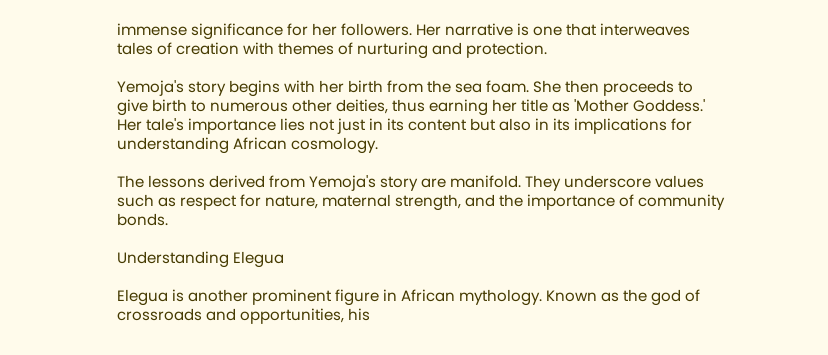immense significance for her followers. Her narrative is one that interweaves tales of creation with themes of nurturing and protection.

Yemoja's story begins with her birth from the sea foam. She then proceeds to give birth to numerous other deities, thus earning her title as 'Mother Goddess.' Her tale's importance lies not just in its content but also in its implications for understanding African cosmology.

The lessons derived from Yemoja's story are manifold. They underscore values such as respect for nature, maternal strength, and the importance of community bonds.

Understanding Elegua

Elegua is another prominent figure in African mythology. Known as the god of crossroads and opportunities, his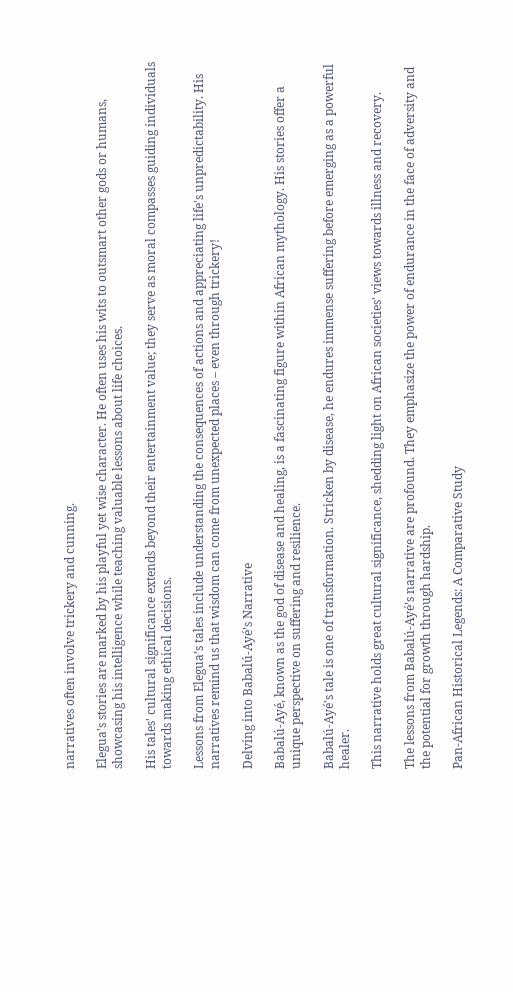narratives often involve trickery and cunning.

Elegua's stories are marked by his playful yet wise character. He often uses his wits to outsmart other gods or humans, showcasing his intelligence while teaching valuable lessons about life choices.

His tales' cultural significance extends beyond their entertainment value; they serve as moral compasses guiding individuals towards making ethical decisions.

Lessons from Elegua’s tales include understanding the consequences of actions and appreciating life's unpredictability. His narratives remind us that wisdom can come from unexpected places – even through trickery!

Delving into Babalú-Ayé’s Narrative

Babalú-Ayé, known as the god of disease and healing, is a fascinating figure within African mythology. His stories offer a unique perspective on suffering and resilience.

Babalú-Ayé's tale is one of transformation. Stricken by disease, he endures immense suffering before emerging as a powerful healer.

This narrative holds great cultural significance, shedding light on African societies' views towards illness and recovery.

The lessons from Babalú-Ayé’s narrative are profound. They emphasize the power of endurance in the face of adversity and the potential for growth through hardship.

Pan-African Historical Legends: A Comparative Study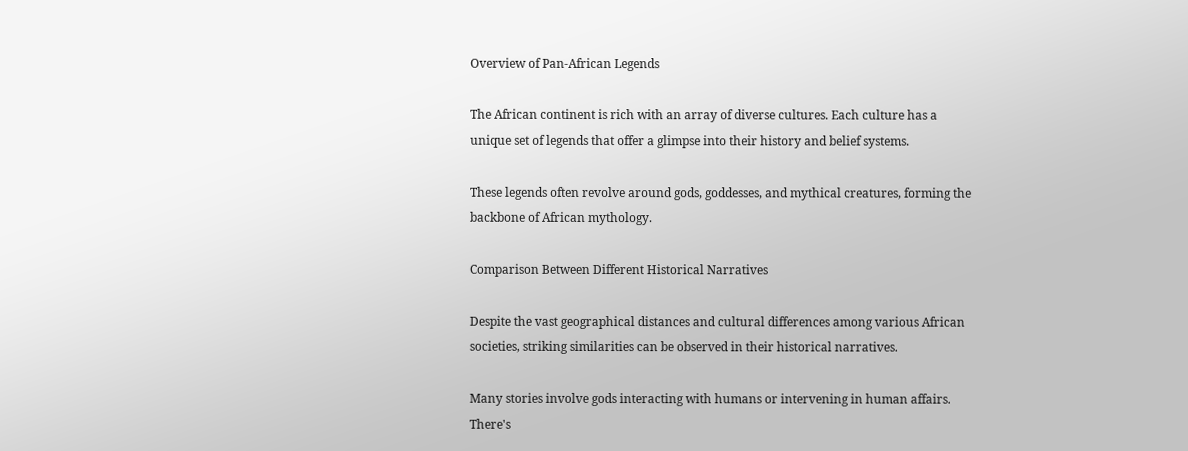Overview of Pan-African Legends

The African continent is rich with an array of diverse cultures. Each culture has a unique set of legends that offer a glimpse into their history and belief systems.

These legends often revolve around gods, goddesses, and mythical creatures, forming the backbone of African mythology.

Comparison Between Different Historical Narratives

Despite the vast geographical distances and cultural differences among various African societies, striking similarities can be observed in their historical narratives.

Many stories involve gods interacting with humans or intervening in human affairs. There's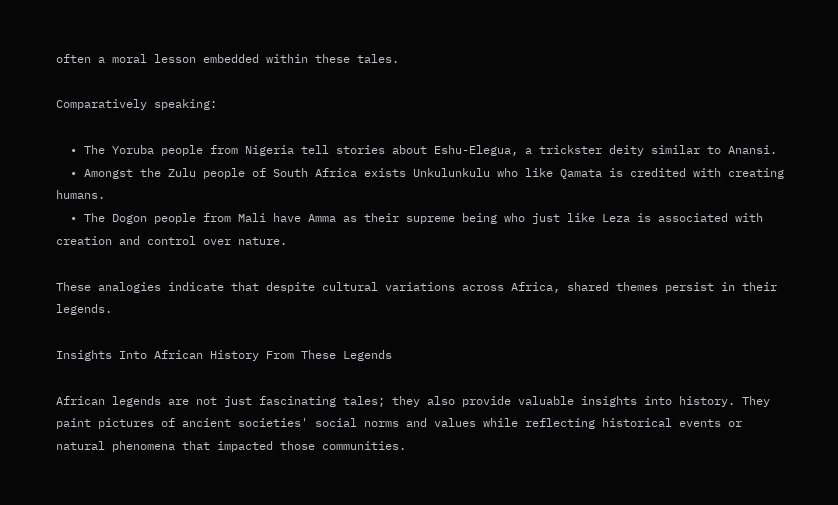often a moral lesson embedded within these tales.

Comparatively speaking:

  • The Yoruba people from Nigeria tell stories about Eshu-Elegua, a trickster deity similar to Anansi.
  • Amongst the Zulu people of South Africa exists Unkulunkulu who like Qamata is credited with creating humans.
  • The Dogon people from Mali have Amma as their supreme being who just like Leza is associated with creation and control over nature.

These analogies indicate that despite cultural variations across Africa, shared themes persist in their legends.

Insights Into African History From These Legends

African legends are not just fascinating tales; they also provide valuable insights into history. They paint pictures of ancient societies' social norms and values while reflecting historical events or natural phenomena that impacted those communities.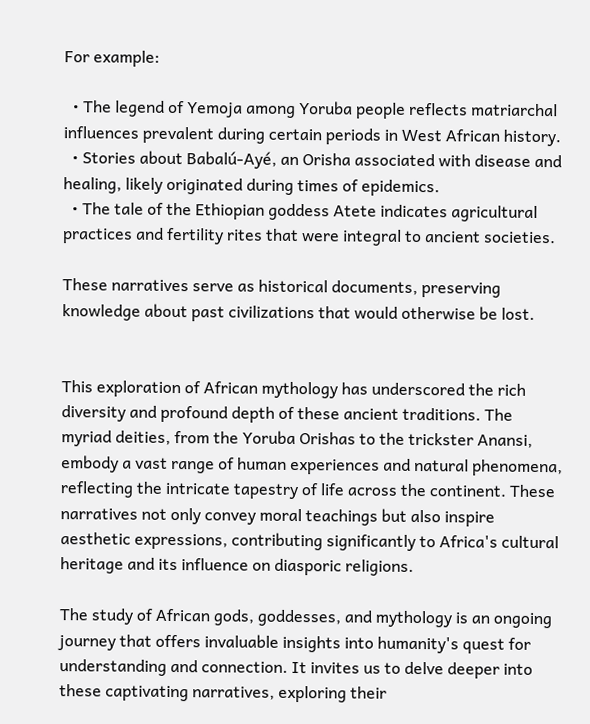For example:

  • The legend of Yemoja among Yoruba people reflects matriarchal influences prevalent during certain periods in West African history.
  • Stories about Babalú-Ayé, an Orisha associated with disease and healing, likely originated during times of epidemics.
  • The tale of the Ethiopian goddess Atete indicates agricultural practices and fertility rites that were integral to ancient societies.

These narratives serve as historical documents, preserving knowledge about past civilizations that would otherwise be lost.


This exploration of African mythology has underscored the rich diversity and profound depth of these ancient traditions. The myriad deities, from the Yoruba Orishas to the trickster Anansi, embody a vast range of human experiences and natural phenomena, reflecting the intricate tapestry of life across the continent. These narratives not only convey moral teachings but also inspire aesthetic expressions, contributing significantly to Africa's cultural heritage and its influence on diasporic religions.

The study of African gods, goddesses, and mythology is an ongoing journey that offers invaluable insights into humanity's quest for understanding and connection. It invites us to delve deeper into these captivating narratives, exploring their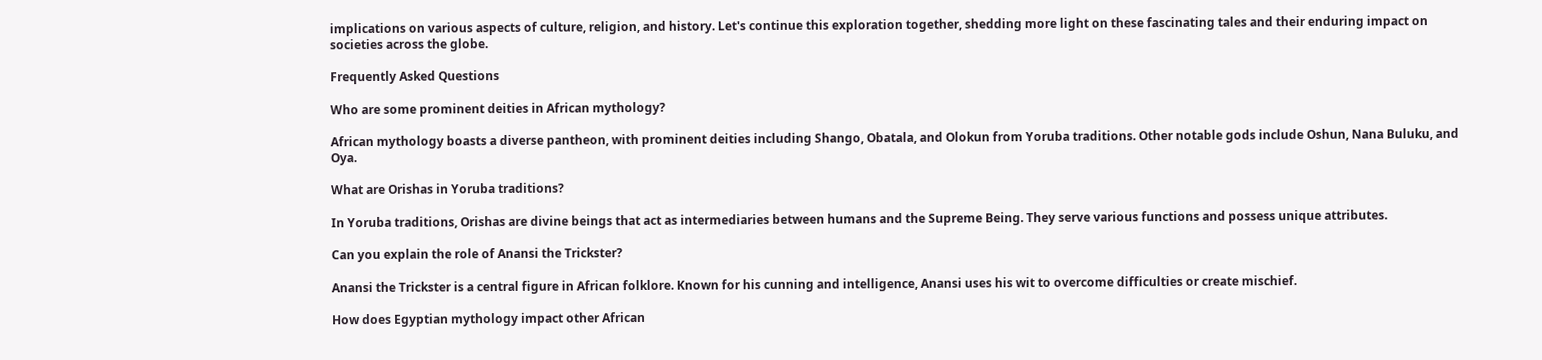implications on various aspects of culture, religion, and history. Let's continue this exploration together, shedding more light on these fascinating tales and their enduring impact on societies across the globe.

Frequently Asked Questions

Who are some prominent deities in African mythology?

African mythology boasts a diverse pantheon, with prominent deities including Shango, Obatala, and Olokun from Yoruba traditions. Other notable gods include Oshun, Nana Buluku, and Oya.

What are Orishas in Yoruba traditions?

In Yoruba traditions, Orishas are divine beings that act as intermediaries between humans and the Supreme Being. They serve various functions and possess unique attributes.

Can you explain the role of Anansi the Trickster?

Anansi the Trickster is a central figure in African folklore. Known for his cunning and intelligence, Anansi uses his wit to overcome difficulties or create mischief.

How does Egyptian mythology impact other African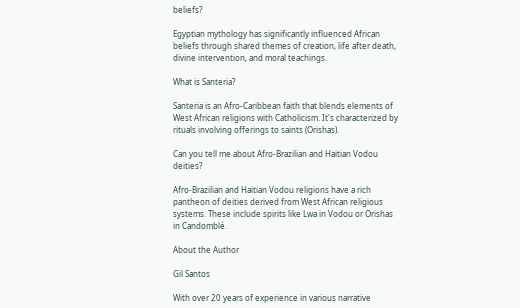beliefs?

Egyptian mythology has significantly influenced African beliefs through shared themes of creation, life after death, divine intervention, and moral teachings.

What is Santeria?

Santeria is an Afro-Caribbean faith that blends elements of West African religions with Catholicism. It's characterized by rituals involving offerings to saints (Orishas).

Can you tell me about Afro-Brazilian and Haitian Vodou deities?

Afro-Brazilian and Haitian Vodou religions have a rich pantheon of deities derived from West African religious systems. These include spirits like Lwa in Vodou or Orishas in Candomblé.

About the Author

Gil Santos

With over 20 years of experience in various narrative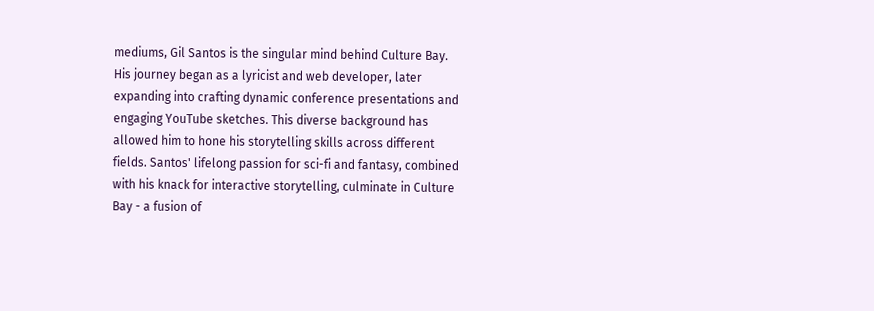mediums, Gil Santos is the singular mind behind Culture Bay. His journey began as a lyricist and web developer, later expanding into crafting dynamic conference presentations and engaging YouTube sketches. This diverse background has allowed him to hone his storytelling skills across different fields. Santos' lifelong passion for sci-fi and fantasy, combined with his knack for interactive storytelling, culminate in Culture Bay - a fusion of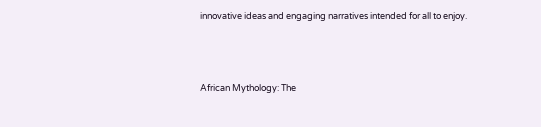innovative ideas and engaging narratives intended for all to enjoy.



African Mythology: The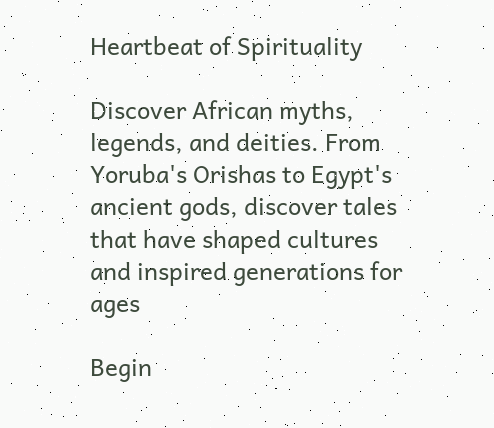Heartbeat of Spirituality

Discover African myths, legends, and deities. From Yoruba's Orishas to Egypt's ancient gods, discover tales that have shaped cultures and inspired generations for ages

Begin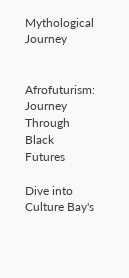Mythological Journey


Afrofuturism: Journey Through Black Futures

Dive into Culture Bay's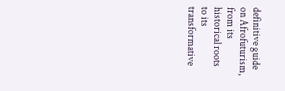definitive guide on Afrofuturism, from its historical roots to its transformative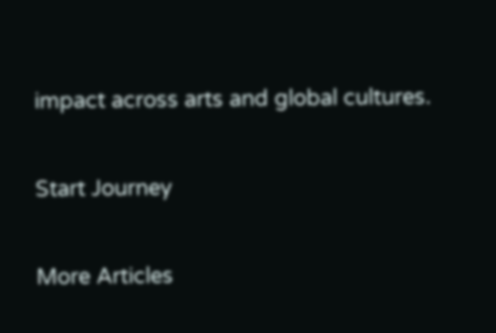impact across arts and global cultures.

Start Journey

More Articles